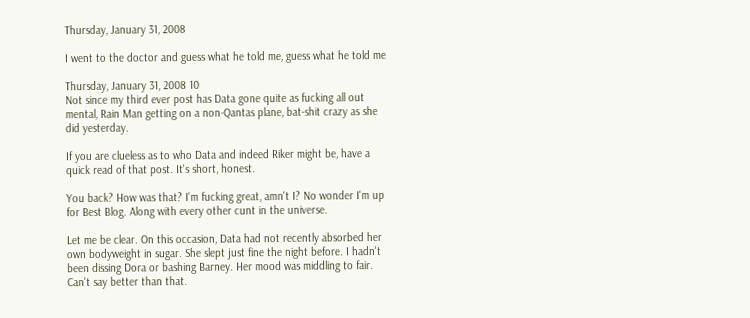Thursday, January 31, 2008

I went to the doctor and guess what he told me, guess what he told me

Thursday, January 31, 2008 10
Not since my third ever post has Data gone quite as fucking all out mental, Rain Man getting on a non-Qantas plane, bat-shit crazy as she did yesterday.

If you are clueless as to who Data and indeed Riker might be, have a quick read of that post. It's short, honest.

You back? How was that? I'm fucking great, amn't I? No wonder I'm up for Best Blog. Along with every other cunt in the universe.

Let me be clear. On this occasion, Data had not recently absorbed her own bodyweight in sugar. She slept just fine the night before. I hadn't been dissing Dora or bashing Barney. Her mood was middling to fair. Can't say better than that.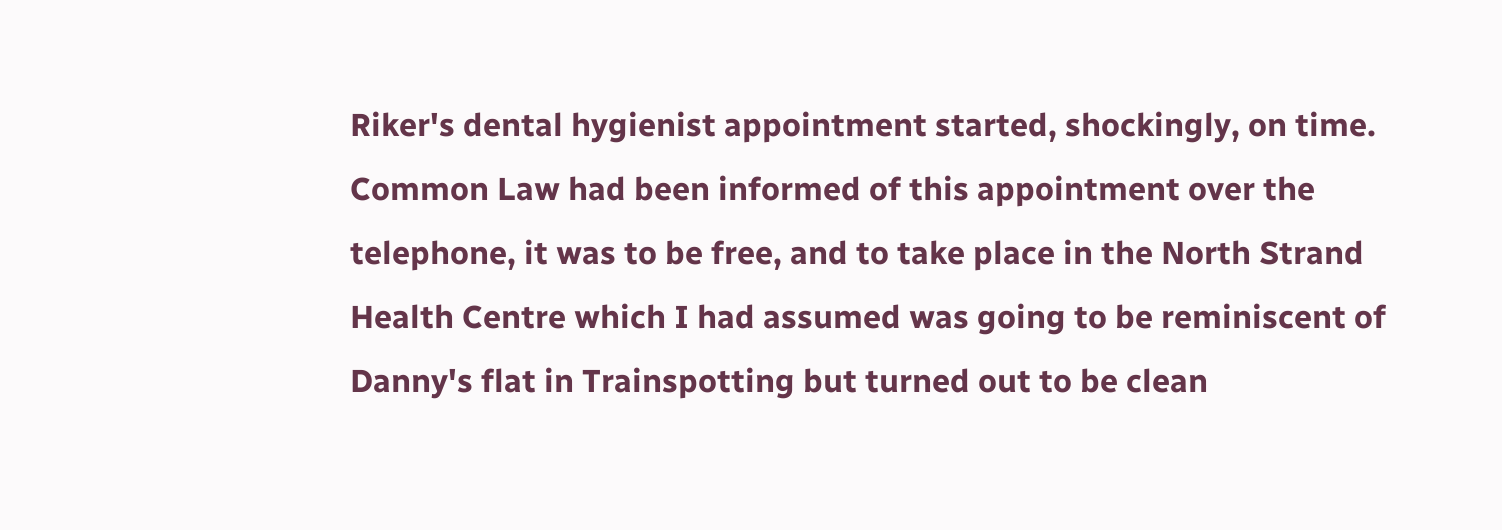Riker's dental hygienist appointment started, shockingly, on time. Common Law had been informed of this appointment over the telephone, it was to be free, and to take place in the North Strand Health Centre which I had assumed was going to be reminiscent of Danny's flat in Trainspotting but turned out to be clean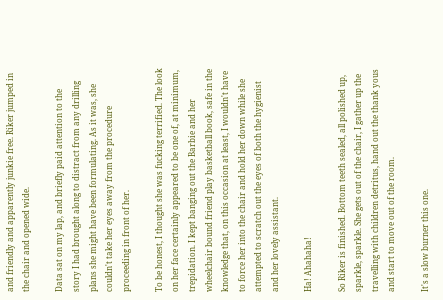and friendly and apparently junkie free. Riker jumped in the chair and opened wide.

Data sat on my lap, and briefly paid attention to the story I had brought along to distract from any drilling plans she might have been formulating. As it was, she couldn't take her eyes away from the procedure proceeding in front of her.

To be honest, I thought she was fucking terrified. The look on her face certainly appeared to be one of, at minimum, trepidation. I kept banging out the Barbie and her wheelchair bound friend play basketball book, safe in the knowledge that, on this occasion at least, I wouldn't have to force her into the chair and hold her down while she attempted to scratch out the eyes of both the hygienist and her lovely assistant.

Ha! Ahahaha!

So Riker is finished. Bottom teeth sealed, all polished up, sparkle, sparkle. She gets out of the chair, I gather up the travelling with children detritus, hand out the thank yous and start to move out of the room.

It's a slow burner this one.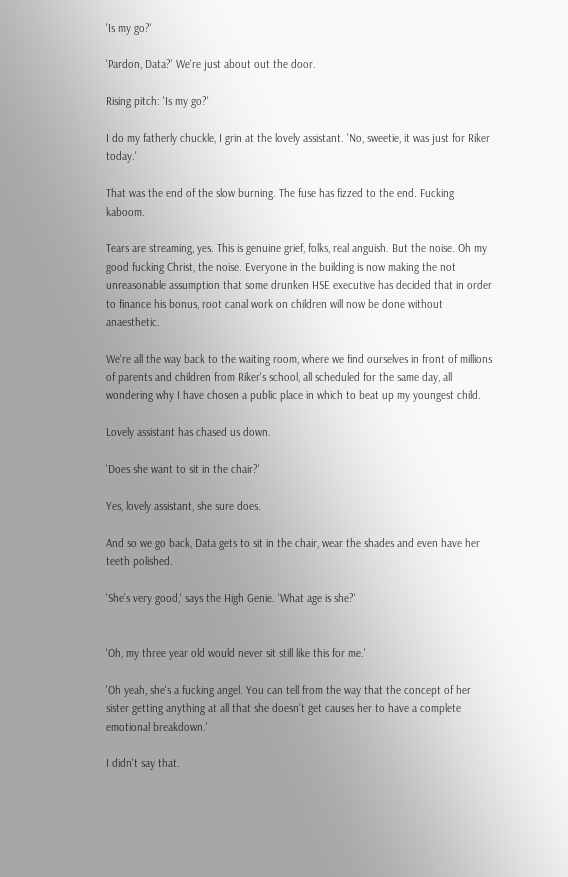'Is my go?'

'Pardon, Data?' We're just about out the door.

Rising pitch: 'Is my go?'

I do my fatherly chuckle, I grin at the lovely assistant. 'No, sweetie, it was just for Riker today.'

That was the end of the slow burning. The fuse has fizzed to the end. Fucking kaboom.

Tears are streaming, yes. This is genuine grief, folks, real anguish. But the noise. Oh my good fucking Christ, the noise. Everyone in the building is now making the not unreasonable assumption that some drunken HSE executive has decided that in order to finance his bonus, root canal work on children will now be done without anaesthetic.

We're all the way back to the waiting room, where we find ourselves in front of millions of parents and children from Riker's school, all scheduled for the same day, all wondering why I have chosen a public place in which to beat up my youngest child.

Lovely assistant has chased us down.

'Does she want to sit in the chair?'

Yes, lovely assistant, she sure does.

And so we go back, Data gets to sit in the chair, wear the shades and even have her teeth polished.

'She's very good,' says the High Genie. 'What age is she?'


'Oh, my three year old would never sit still like this for me.'

'Oh yeah, she's a fucking angel. You can tell from the way that the concept of her sister getting anything at all that she doesn't get causes her to have a complete emotional breakdown.'

I didn't say that.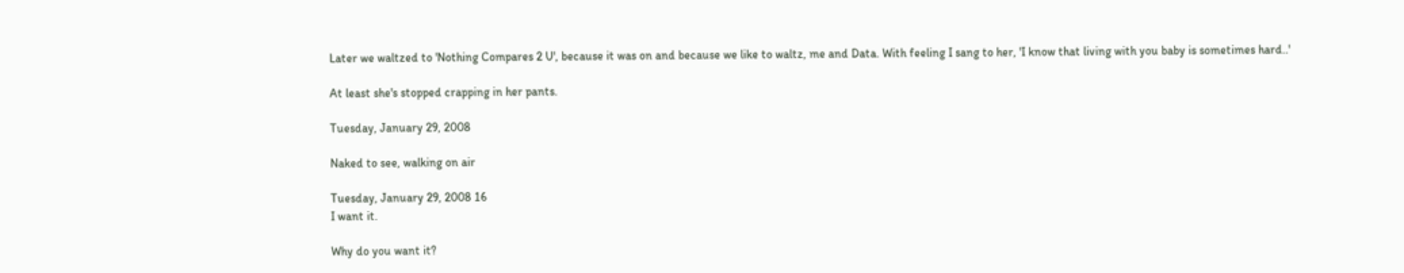Later we waltzed to 'Nothing Compares 2 U', because it was on and because we like to waltz, me and Data. With feeling I sang to her, 'I know that living with you baby is sometimes hard..'

At least she's stopped crapping in her pants.

Tuesday, January 29, 2008

Naked to see, walking on air

Tuesday, January 29, 2008 16
I want it.

Why do you want it?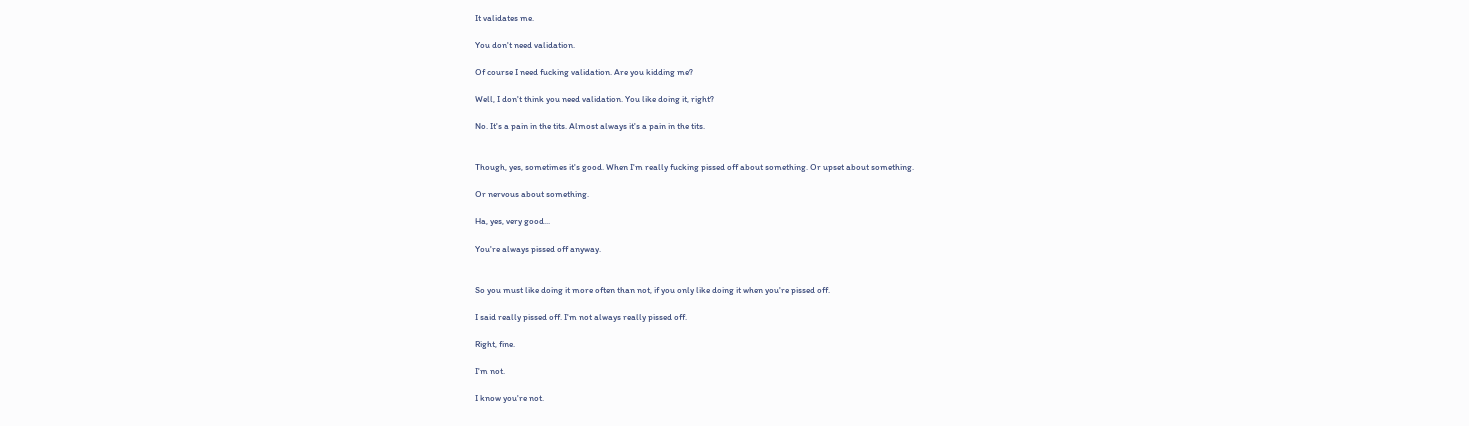It validates me.

You don't need validation.

Of course I need fucking validation. Are you kidding me?

Well, I don't think you need validation. You like doing it, right?

No. It's a pain in the tits. Almost always it's a pain in the tits.


Though, yes, sometimes it's good. When I'm really fucking pissed off about something. Or upset about something.

Or nervous about something.

Ha, yes, very good...

You're always pissed off anyway.


So you must like doing it more often than not, if you only like doing it when you're pissed off.

I said really pissed off. I'm not always really pissed off.

Right, fine.

I'm not.

I know you're not.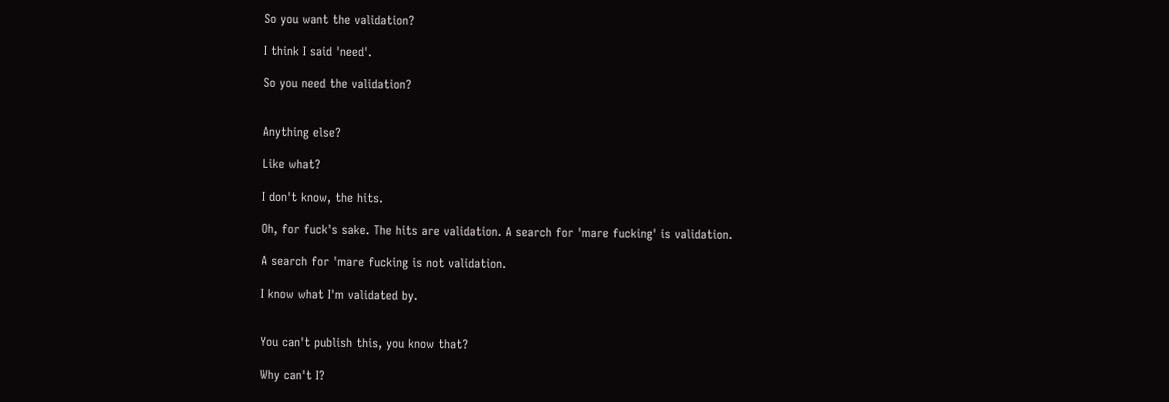So you want the validation?

I think I said 'need'.

So you need the validation?


Anything else?

Like what?

I don't know, the hits.

Oh, for fuck's sake. The hits are validation. A search for 'mare fucking' is validation.

A search for 'mare fucking is not validation.

I know what I'm validated by.


You can't publish this, you know that?

Why can't I?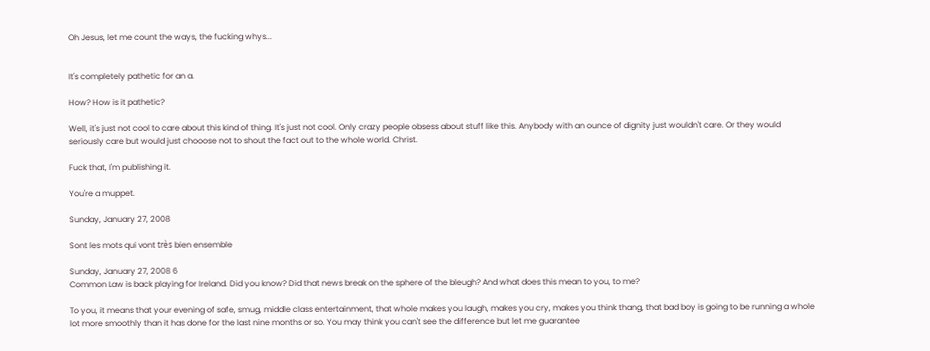Oh Jesus, let me count the ways, the fucking whys...


It's completely pathetic for an a.

How? How is it pathetic?

Well, it's just not cool to care about this kind of thing. It's just not cool. Only crazy people obsess about stuff like this. Anybody with an ounce of dignity just wouldn't care. Or they would seriously care but would just chooose not to shout the fact out to the whole world. Christ.

Fuck that, I'm publishing it.

You're a muppet.

Sunday, January 27, 2008

Sont les mots qui vont très bien ensemble

Sunday, January 27, 2008 6
Common Law is back playing for Ireland. Did you know? Did that news break on the sphere of the bleugh? And what does this mean to you, to me?

To you, it means that your evening of safe, smug, middle class entertainment, that whole makes you laugh, makes you cry, makes you think thang, that bad boy is going to be running a whole lot more smoothly than it has done for the last nine months or so. You may think you can't see the difference but let me guarantee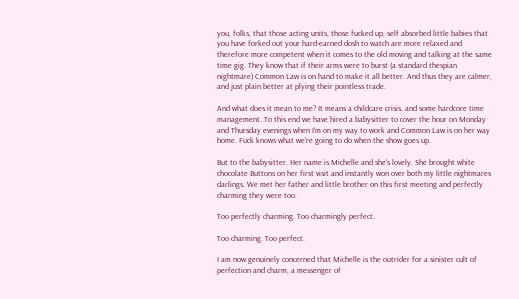you, folks, that those acting units, those fucked up, self absorbed little babies that you have forked out your hard-earned dosh to watch are more relaxed and therefore more competent when it comes to the old moving and talking at the same time gig. They know that if their arms were to burst (a standard thespian nightmare) Common Law is on hand to make it all better. And thus they are calmer, and just plain better at plying their pointless trade.

And what does it mean to me? It means a childcare crisis, and some hardcore time management. To this end we have hired a babysitter to cover the hour on Monday and Thursday evenings when I'm on my way to work and Common Law is on her way home. Fuck knows what we're going to do when the show goes up.

But to the babysitter. Her name is Michelle and she's lovely. She brought white chocolate Buttons on her first visit and instantly won over both my little nightmares darlings. We met her father and little brother on this first meeting and perfectly charming they were too.

Too perfectly charming. Too charmingly perfect.

Too charming. Too perfect.

I am now genuinely concerned that Michelle is the outrider for a sinister cult of perfection and charm, a messenger of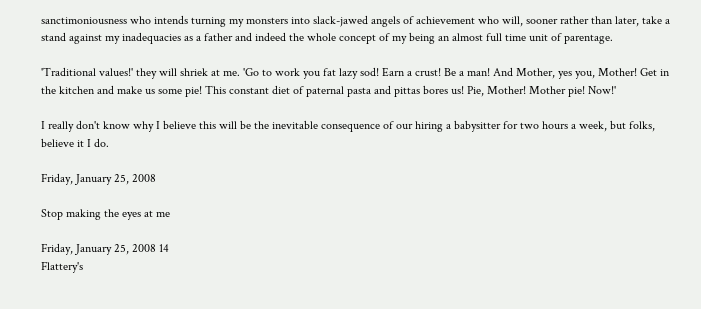sanctimoniousness who intends turning my monsters into slack-jawed angels of achievement who will, sooner rather than later, take a stand against my inadequacies as a father and indeed the whole concept of my being an almost full time unit of parentage.

'Traditional values!' they will shriek at me. 'Go to work you fat lazy sod! Earn a crust! Be a man! And Mother, yes you, Mother! Get in the kitchen and make us some pie! This constant diet of paternal pasta and pittas bores us! Pie, Mother! Mother pie! Now!'

I really don't know why I believe this will be the inevitable consequence of our hiring a babysitter for two hours a week, but folks, believe it I do.

Friday, January 25, 2008

Stop making the eyes at me

Friday, January 25, 2008 14
Flattery's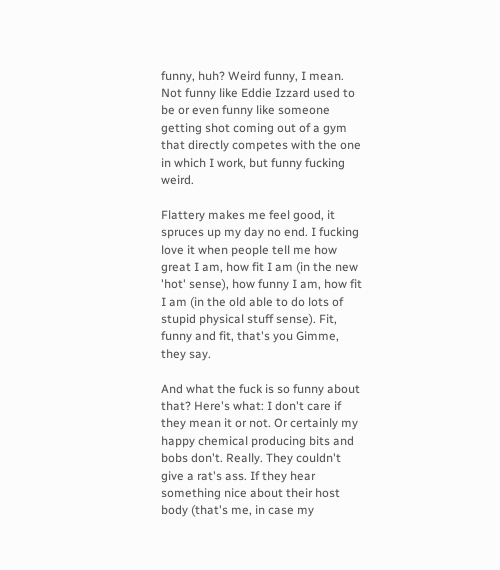funny, huh? Weird funny, I mean. Not funny like Eddie Izzard used to be or even funny like someone getting shot coming out of a gym that directly competes with the one in which I work, but funny fucking weird.

Flattery makes me feel good, it spruces up my day no end. I fucking love it when people tell me how great I am, how fit I am (in the new 'hot' sense), how funny I am, how fit I am (in the old able to do lots of stupid physical stuff sense). Fit, funny and fit, that's you Gimme, they say.

And what the fuck is so funny about that? Here's what: I don't care if they mean it or not. Or certainly my happy chemical producing bits and bobs don't. Really. They couldn't give a rat's ass. If they hear something nice about their host body (that's me, in case my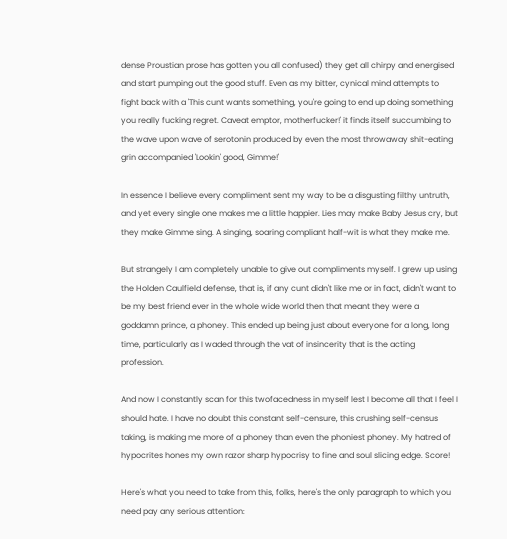dense Proustian prose has gotten you all confused) they get all chirpy and energised and start pumping out the good stuff. Even as my bitter, cynical mind attempts to fight back with a 'This cunt wants something, you're going to end up doing something you really fucking regret. Caveat emptor, motherfucker!' it finds itself succumbing to the wave upon wave of serotonin produced by even the most throwaway shit-eating grin accompanied 'Lookin' good, Gimme!'

In essence I believe every compliment sent my way to be a disgusting filthy untruth, and yet every single one makes me a little happier. Lies may make Baby Jesus cry, but they make Gimme sing. A singing, soaring compliant half-wit is what they make me.

But strangely I am completely unable to give out compliments myself. I grew up using the Holden Caulfield defense, that is, if any cunt didn't like me or in fact, didn't want to be my best friend ever in the whole wide world then that meant they were a goddamn prince, a phoney. This ended up being just about everyone for a long, long time, particularly as I waded through the vat of insincerity that is the acting profession.

And now I constantly scan for this twofacedness in myself lest I become all that I feel I should hate. I have no doubt this constant self-censure, this crushing self-census taking, is making me more of a phoney than even the phoniest phoney. My hatred of hypocrites hones my own razor sharp hypocrisy to fine and soul slicing edge. Score!

Here's what you need to take from this, folks, here's the only paragraph to which you need pay any serious attention: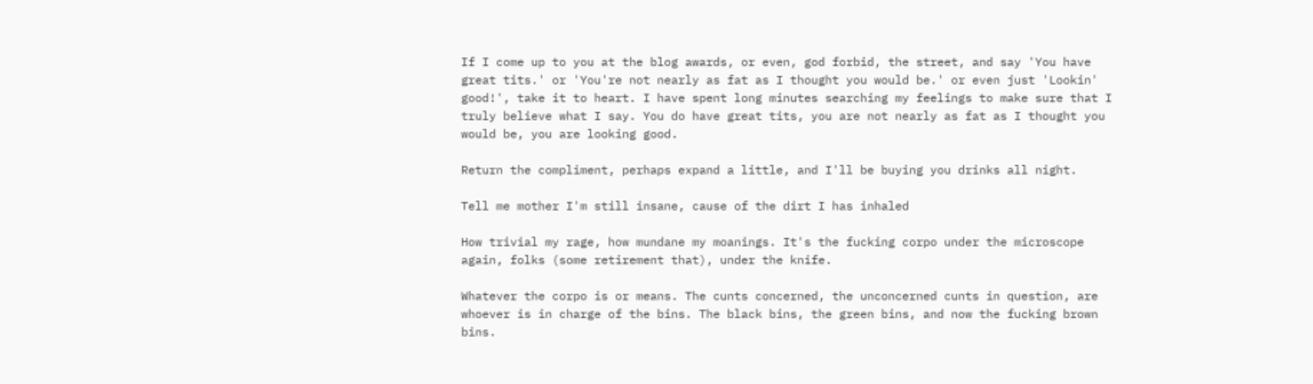If I come up to you at the blog awards, or even, god forbid, the street, and say 'You have great tits.' or 'You're not nearly as fat as I thought you would be.' or even just 'Lookin' good!', take it to heart. I have spent long minutes searching my feelings to make sure that I truly believe what I say. You do have great tits, you are not nearly as fat as I thought you would be, you are looking good.

Return the compliment, perhaps expand a little, and I'll be buying you drinks all night.

Tell me mother I'm still insane, cause of the dirt I has inhaled

How trivial my rage, how mundane my moanings. It's the fucking corpo under the microscope again, folks (some retirement that), under the knife.

Whatever the corpo is or means. The cunts concerned, the unconcerned cunts in question, are whoever is in charge of the bins. The black bins, the green bins, and now the fucking brown bins.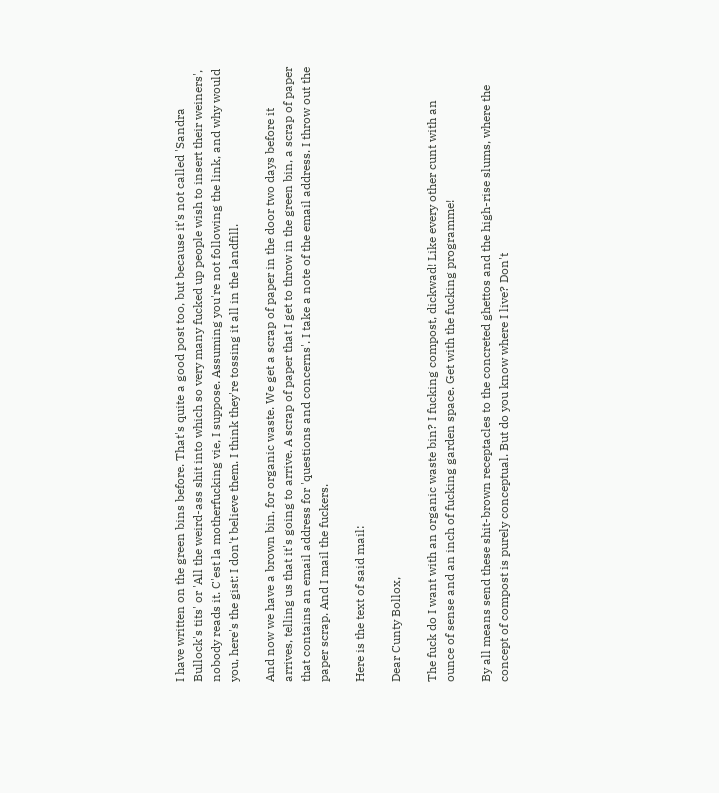I have written on the green bins before. That's quite a good post too, but because it's not called 'Sandra Bullock's tits' or 'All the weird-ass shit into which so very many fucked up people wish to insert their weiners', nobody reads it. C'est la motherfucking vie, I suppose. Assuming you're not following the link, and why would you, here's the gist: I don't believe them. I think they're tossing it all in the landfill.

And now we have a brown bin, for organic waste. We get a scrap of paper in the door two days before it arrives, telling us that it's going to arrive. A scrap of paper that I get to throw in the green bin, a scrap of paper that contains an email address for 'questions and concerns'. I take a note of the email address. I throw out the paper scrap. And I mail the fuckers.

Here is the text of said mail:

Dear Cunty Bollox,

The fuck do I want with an organic waste bin? I fucking compost, dickwad! Like every other cunt with an ounce of sense and an inch of fucking garden space. Get with the fucking programme!

By all means send these shit-brown receptacles to the concreted ghettos and the high-rise slums, where the concept of compost is purely conceptual. But do you know where I live? Don't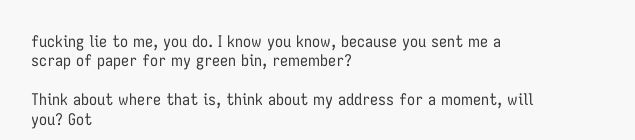fucking lie to me, you do. I know you know, because you sent me a scrap of paper for my green bin, remember?

Think about where that is, think about my address for a moment, will you? Got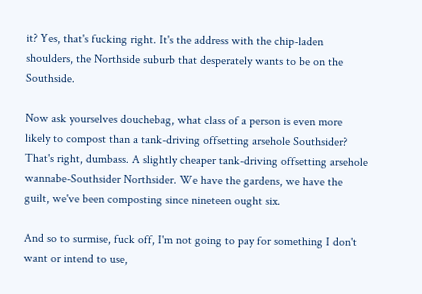it? Yes, that's fucking right. It's the address with the chip-laden shoulders, the Northside suburb that desperately wants to be on the Southside.

Now ask yourselves douchebag, what class of a person is even more likely to compost than a tank-driving offsetting arsehole Southsider? That's right, dumbass. A slightly cheaper tank-driving offsetting arsehole wannabe-Southsider Northsider. We have the gardens, we have the guilt, we've been composting since nineteen ought six.

And so to surmise, fuck off, I'm not going to pay for something I don't want or intend to use,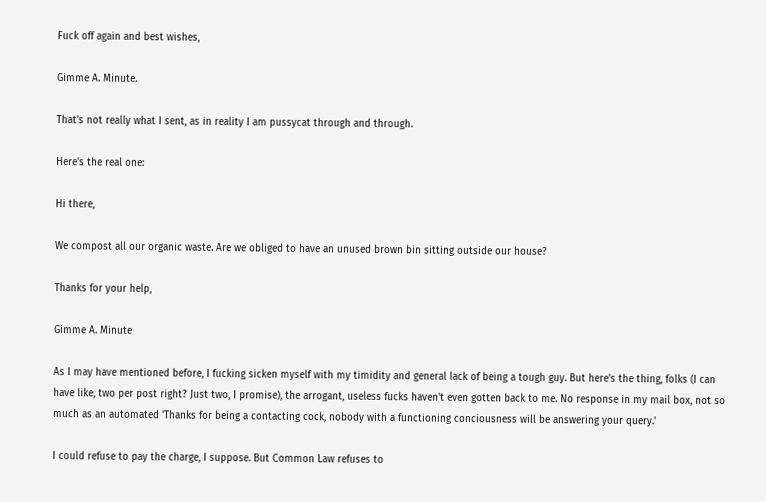Fuck off again and best wishes,

Gimme A. Minute.

That's not really what I sent, as in reality I am pussycat through and through.

Here's the real one:

Hi there,

We compost all our organic waste. Are we obliged to have an unused brown bin sitting outside our house?

Thanks for your help,

Gimme A. Minute

As I may have mentioned before, I fucking sicken myself with my timidity and general lack of being a tough guy. But here's the thing, folks (I can have like, two per post right? Just two, I promise), the arrogant, useless fucks haven't even gotten back to me. No response in my mail box, not so much as an automated 'Thanks for being a contacting cock, nobody with a functioning conciousness will be answering your query.'

I could refuse to pay the charge, I suppose. But Common Law refuses to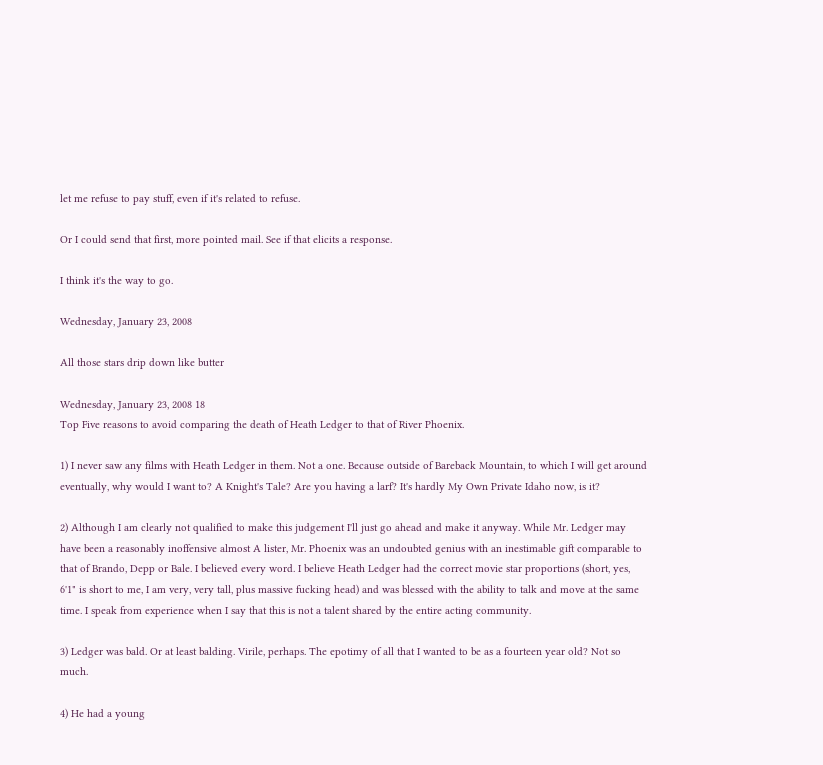let me refuse to pay stuff, even if it's related to refuse.

Or I could send that first, more pointed mail. See if that elicits a response.

I think it's the way to go.

Wednesday, January 23, 2008

All those stars drip down like butter

Wednesday, January 23, 2008 18
Top Five reasons to avoid comparing the death of Heath Ledger to that of River Phoenix.

1) I never saw any films with Heath Ledger in them. Not a one. Because outside of Bareback Mountain, to which I will get around eventually, why would I want to? A Knight's Tale? Are you having a larf? It's hardly My Own Private Idaho now, is it?

2) Although I am clearly not qualified to make this judgement I'll just go ahead and make it anyway. While Mr. Ledger may have been a reasonably inoffensive almost A lister, Mr. Phoenix was an undoubted genius with an inestimable gift comparable to that of Brando, Depp or Bale. I believed every word. I believe Heath Ledger had the correct movie star proportions (short, yes, 6'1" is short to me, I am very, very tall, plus massive fucking head) and was blessed with the ability to talk and move at the same time. I speak from experience when I say that this is not a talent shared by the entire acting community.

3) Ledger was bald. Or at least balding. Virile, perhaps. The epotimy of all that I wanted to be as a fourteen year old? Not so much.

4) He had a young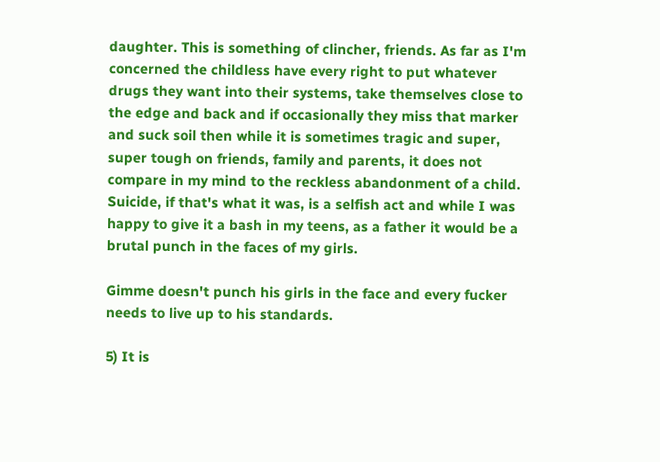daughter. This is something of clincher, friends. As far as I'm concerned the childless have every right to put whatever drugs they want into their systems, take themselves close to the edge and back and if occasionally they miss that marker and suck soil then while it is sometimes tragic and super, super tough on friends, family and parents, it does not compare in my mind to the reckless abandonment of a child. Suicide, if that's what it was, is a selfish act and while I was happy to give it a bash in my teens, as a father it would be a brutal punch in the faces of my girls.

Gimme doesn't punch his girls in the face and every fucker needs to live up to his standards.

5) It is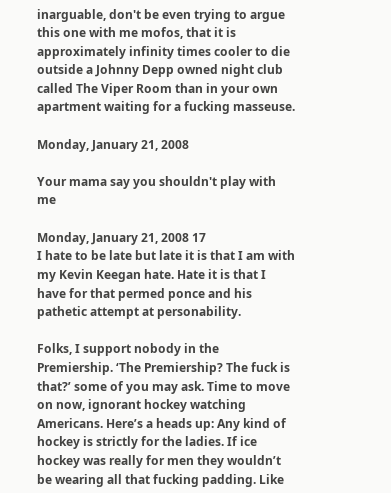inarguable, don't be even trying to argue this one with me mofos, that it is approximately infinity times cooler to die outside a Johnny Depp owned night club called The Viper Room than in your own apartment waiting for a fucking masseuse.

Monday, January 21, 2008

Your mama say you shouldn't play with me

Monday, January 21, 2008 17
I hate to be late but late it is that I am with my Kevin Keegan hate. Hate it is that I have for that permed ponce and his pathetic attempt at personability.

Folks, I support nobody in the Premiership. ‘The Premiership? The fuck is that?’ some of you may ask. Time to move on now, ignorant hockey watching Americans. Here’s a heads up: Any kind of hockey is strictly for the ladies. If ice hockey was really for men they wouldn’t be wearing all that fucking padding. Like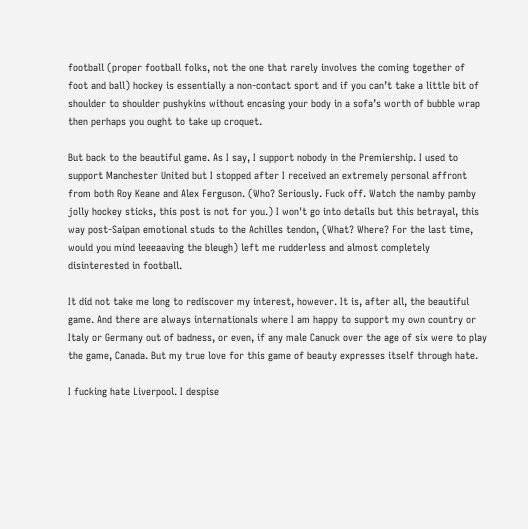football (proper football folks, not the one that rarely involves the coming together of foot and ball) hockey is essentially a non-contact sport and if you can’t take a little bit of shoulder to shoulder pushykins without encasing your body in a sofa’s worth of bubble wrap then perhaps you ought to take up croquet.

But back to the beautiful game. As I say, I support nobody in the Premiership. I used to support Manchester United but I stopped after I received an extremely personal affront from both Roy Keane and Alex Ferguson. (Who? Seriously. Fuck off. Watch the namby pamby jolly hockey sticks, this post is not for you.) I won't go into details but this betrayal, this way post-Saipan emotional studs to the Achilles tendon, (What? Where? For the last time, would you mind leeeaaving the bleugh) left me rudderless and almost completely disinterested in football.

It did not take me long to rediscover my interest, however. It is, after all, the beautiful game. And there are always internationals where I am happy to support my own country or Italy or Germany out of badness, or even, if any male Canuck over the age of six were to play the game, Canada. But my true love for this game of beauty expresses itself through hate.

I fucking hate Liverpool. I despise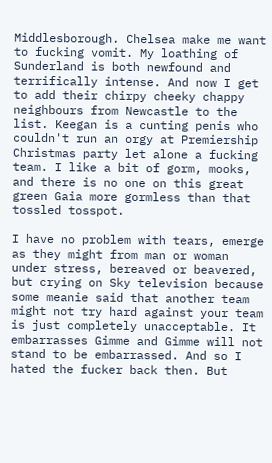Middlesborough. Chelsea make me want to fucking vomit. My loathing of Sunderland is both newfound and terrifically intense. And now I get to add their chirpy cheeky chappy neighbours from Newcastle to the list. Keegan is a cunting penis who couldn't run an orgy at Premiership Christmas party let alone a fucking team. I like a bit of gorm, mooks, and there is no one on this great green Gaia more gormless than that tossled tosspot.

I have no problem with tears, emerge as they might from man or woman under stress, bereaved or beavered, but crying on Sky television because some meanie said that another team might not try hard against your team is just completely unacceptable. It embarrasses Gimme and Gimme will not stand to be embarrassed. And so I hated the fucker back then. But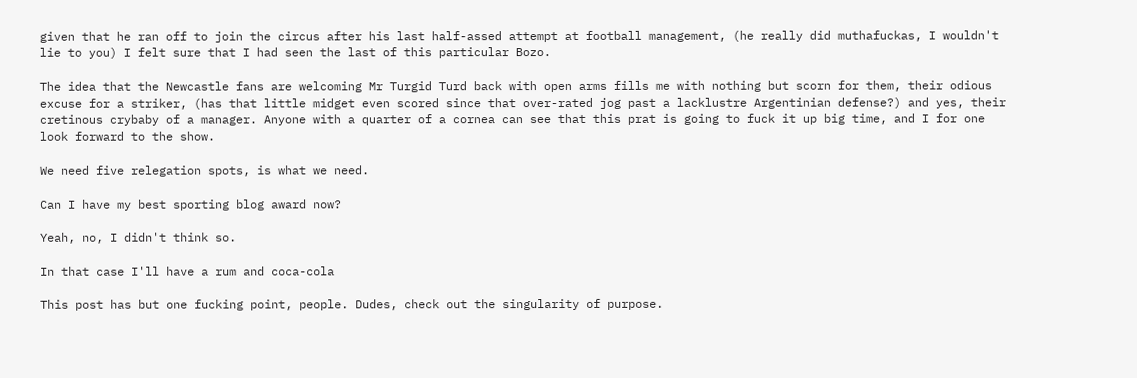given that he ran off to join the circus after his last half-assed attempt at football management, (he really did muthafuckas, I wouldn't lie to you) I felt sure that I had seen the last of this particular Bozo.

The idea that the Newcastle fans are welcoming Mr Turgid Turd back with open arms fills me with nothing but scorn for them, their odious excuse for a striker, (has that little midget even scored since that over-rated jog past a lacklustre Argentinian defense?) and yes, their cretinous crybaby of a manager. Anyone with a quarter of a cornea can see that this prat is going to fuck it up big time, and I for one look forward to the show.

We need five relegation spots, is what we need.

Can I have my best sporting blog award now?

Yeah, no, I didn't think so.

In that case I'll have a rum and coca-cola

This post has but one fucking point, people. Dudes, check out the singularity of purpose.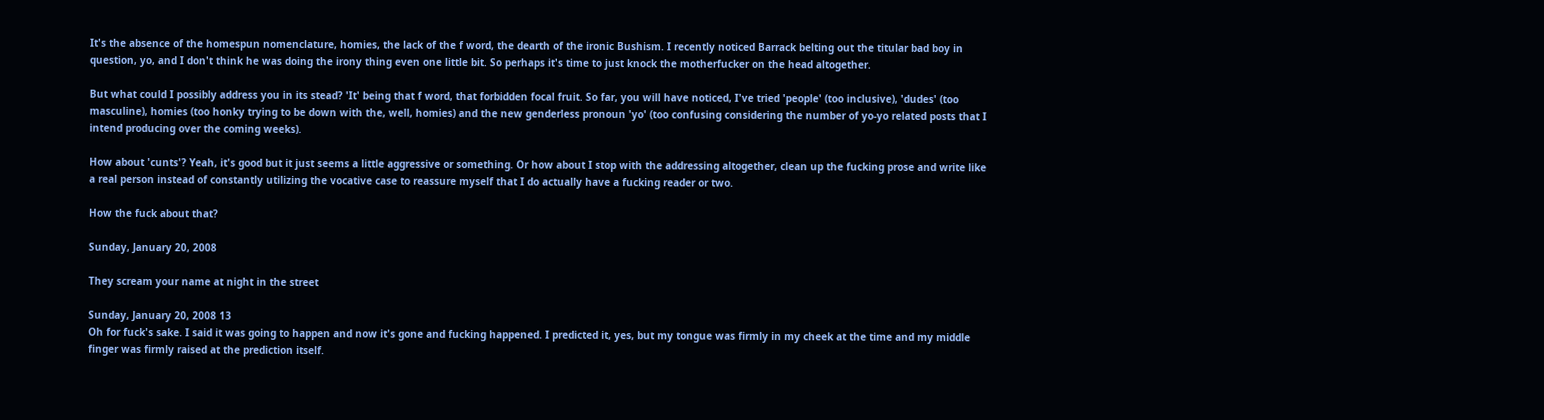It's the absence of the homespun nomenclature, homies, the lack of the f word, the dearth of the ironic Bushism. I recently noticed Barrack belting out the titular bad boy in question, yo, and I don't think he was doing the irony thing even one little bit. So perhaps it's time to just knock the motherfucker on the head altogether.

But what could I possibly address you in its stead? 'It' being that f word, that forbidden focal fruit. So far, you will have noticed, I've tried 'people' (too inclusive), 'dudes' (too masculine), homies (too honky trying to be down with the, well, homies) and the new genderless pronoun 'yo' (too confusing considering the number of yo-yo related posts that I intend producing over the coming weeks).

How about 'cunts'? Yeah, it's good but it just seems a little aggressive or something. Or how about I stop with the addressing altogether, clean up the fucking prose and write like a real person instead of constantly utilizing the vocative case to reassure myself that I do actually have a fucking reader or two.

How the fuck about that?

Sunday, January 20, 2008

They scream your name at night in the street

Sunday, January 20, 2008 13
Oh for fuck's sake. I said it was going to happen and now it's gone and fucking happened. I predicted it, yes, but my tongue was firmly in my cheek at the time and my middle finger was firmly raised at the prediction itself.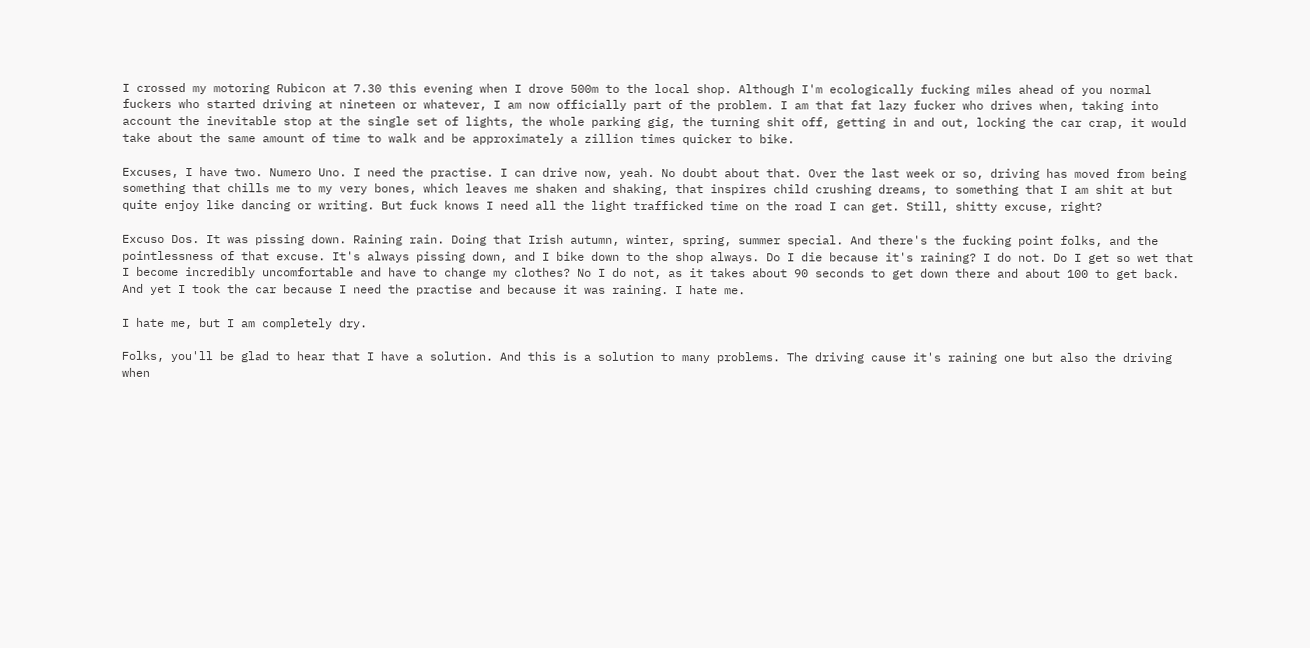I crossed my motoring Rubicon at 7.30 this evening when I drove 500m to the local shop. Although I'm ecologically fucking miles ahead of you normal fuckers who started driving at nineteen or whatever, I am now officially part of the problem. I am that fat lazy fucker who drives when, taking into account the inevitable stop at the single set of lights, the whole parking gig, the turning shit off, getting in and out, locking the car crap, it would take about the same amount of time to walk and be approximately a zillion times quicker to bike.

Excuses, I have two. Numero Uno. I need the practise. I can drive now, yeah. No doubt about that. Over the last week or so, driving has moved from being something that chills me to my very bones, which leaves me shaken and shaking, that inspires child crushing dreams, to something that I am shit at but quite enjoy like dancing or writing. But fuck knows I need all the light trafficked time on the road I can get. Still, shitty excuse, right?

Excuso Dos. It was pissing down. Raining rain. Doing that Irish autumn, winter, spring, summer special. And there's the fucking point folks, and the pointlessness of that excuse. It's always pissing down, and I bike down to the shop always. Do I die because it's raining? I do not. Do I get so wet that I become incredibly uncomfortable and have to change my clothes? No I do not, as it takes about 90 seconds to get down there and about 100 to get back. And yet I took the car because I need the practise and because it was raining. I hate me.

I hate me, but I am completely dry.

Folks, you'll be glad to hear that I have a solution. And this is a solution to many problems. The driving cause it's raining one but also the driving when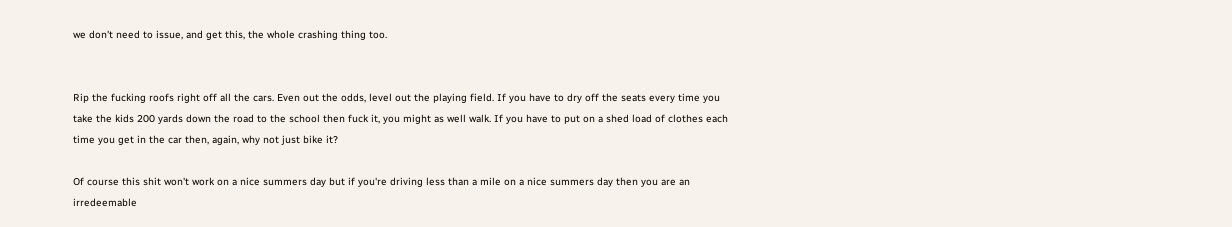we don't need to issue, and get this, the whole crashing thing too.


Rip the fucking roofs right off all the cars. Even out the odds, level out the playing field. If you have to dry off the seats every time you take the kids 200 yards down the road to the school then fuck it, you might as well walk. If you have to put on a shed load of clothes each time you get in the car then, again, why not just bike it?

Of course this shit won't work on a nice summers day but if you're driving less than a mile on a nice summers day then you are an irredeemable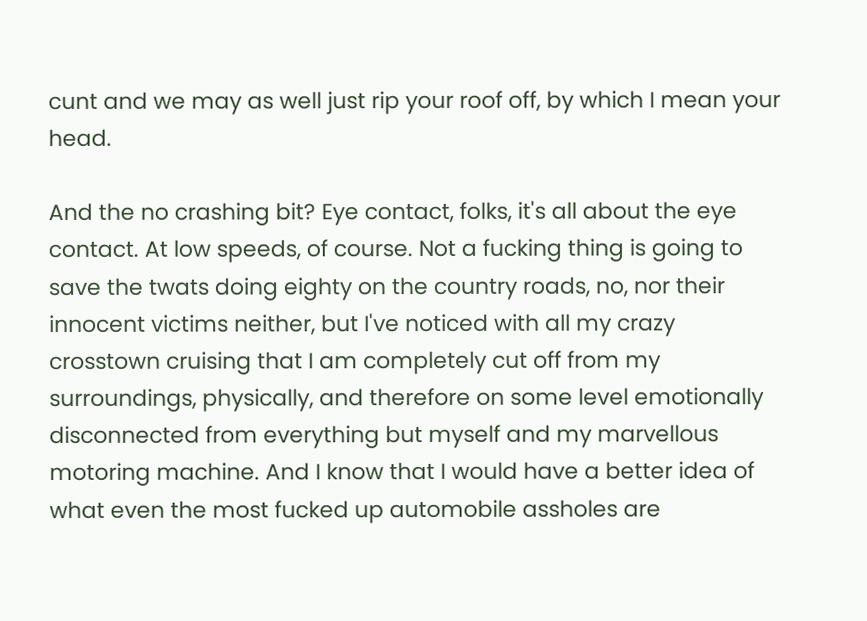cunt and we may as well just rip your roof off, by which I mean your head.

And the no crashing bit? Eye contact, folks, it's all about the eye contact. At low speeds, of course. Not a fucking thing is going to save the twats doing eighty on the country roads, no, nor their innocent victims neither, but I've noticed with all my crazy crosstown cruising that I am completely cut off from my surroundings, physically, and therefore on some level emotionally disconnected from everything but myself and my marvellous motoring machine. And I know that I would have a better idea of what even the most fucked up automobile assholes are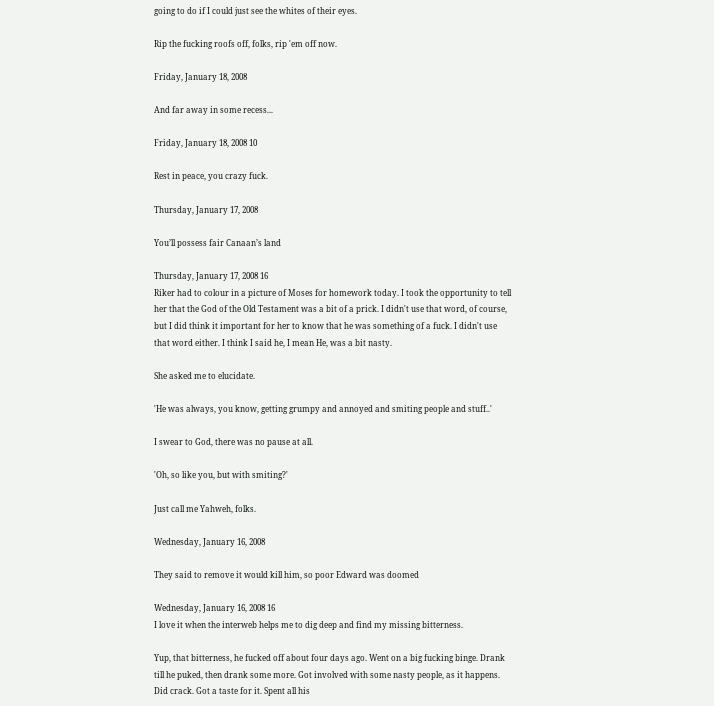going to do if I could just see the whites of their eyes.

Rip the fucking roofs off, folks, rip 'em off now.

Friday, January 18, 2008

And far away in some recess...

Friday, January 18, 2008 10

Rest in peace, you crazy fuck.

Thursday, January 17, 2008

You’ll possess fair Canaan’s land

Thursday, January 17, 2008 16
Riker had to colour in a picture of Moses for homework today. I took the opportunity to tell her that the God of the Old Testament was a bit of a prick. I didn't use that word, of course, but I did think it important for her to know that he was something of a fuck. I didn't use that word either. I think I said he, I mean He, was a bit nasty.

She asked me to elucidate.

'He was always, you know, getting grumpy and annoyed and smiting people and stuff..'

I swear to God, there was no pause at all.

'Oh, so like you, but with smiting?'

Just call me Yahweh, folks.

Wednesday, January 16, 2008

They said to remove it would kill him, so poor Edward was doomed

Wednesday, January 16, 2008 16
I love it when the interweb helps me to dig deep and find my missing bitterness.

Yup, that bitterness, he fucked off about four days ago. Went on a big fucking binge. Drank till he puked, then drank some more. Got involved with some nasty people, as it happens. Did crack. Got a taste for it. Spent all his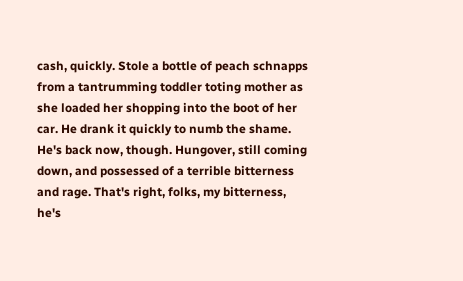cash, quickly. Stole a bottle of peach schnapps from a tantrumming toddler toting mother as she loaded her shopping into the boot of her car. He drank it quickly to numb the shame. He's back now, though. Hungover, still coming down, and possessed of a terrible bitterness and rage. That's right, folks, my bitterness, he's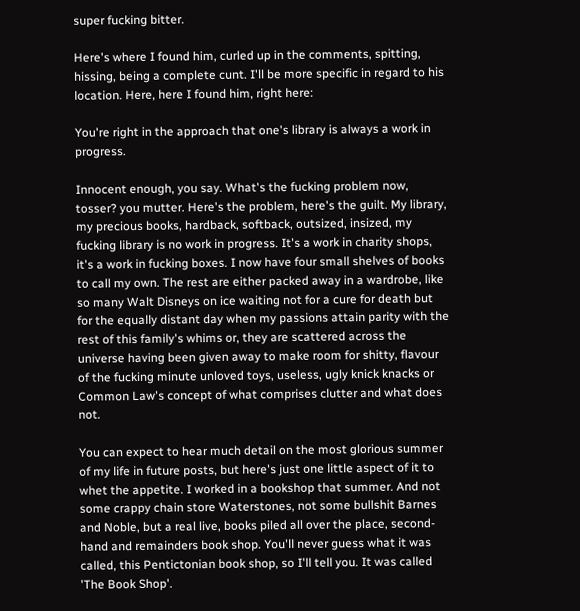super fucking bitter.

Here's where I found him, curled up in the comments, spitting, hissing, being a complete cunt. I'll be more specific in regard to his location. Here, here I found him, right here:

You're right in the approach that one's library is always a work in progress.

Innocent enough, you say. What's the fucking problem now, tosser? you mutter. Here's the problem, here's the guilt. My library, my precious books, hardback, softback, outsized, insized, my fucking library is no work in progress. It's a work in charity shops, it's a work in fucking boxes. I now have four small shelves of books to call my own. The rest are either packed away in a wardrobe, like so many Walt Disneys on ice waiting not for a cure for death but for the equally distant day when my passions attain parity with the rest of this family's whims or, they are scattered across the universe having been given away to make room for shitty, flavour of the fucking minute unloved toys, useless, ugly knick knacks or Common Law's concept of what comprises clutter and what does not.

You can expect to hear much detail on the most glorious summer of my life in future posts, but here's just one little aspect of it to whet the appetite. I worked in a bookshop that summer. And not some crappy chain store Waterstones, not some bullshit Barnes and Noble, but a real live, books piled all over the place, second-hand and remainders book shop. You'll never guess what it was called, this Pentictonian book shop, so I'll tell you. It was called 'The Book Shop'.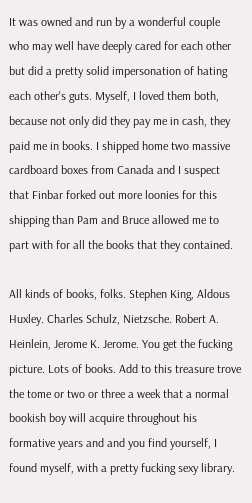It was owned and run by a wonderful couple who may well have deeply cared for each other but did a pretty solid impersonation of hating each other's guts. Myself, I loved them both, because not only did they pay me in cash, they paid me in books. I shipped home two massive cardboard boxes from Canada and I suspect that Finbar forked out more loonies for this shipping than Pam and Bruce allowed me to part with for all the books that they contained.

All kinds of books, folks. Stephen King, Aldous Huxley. Charles Schulz, Nietzsche. Robert A. Heinlein, Jerome K. Jerome. You get the fucking picture. Lots of books. Add to this treasure trove the tome or two or three a week that a normal bookish boy will acquire throughout his formative years and and you find yourself, I found myself, with a pretty fucking sexy library.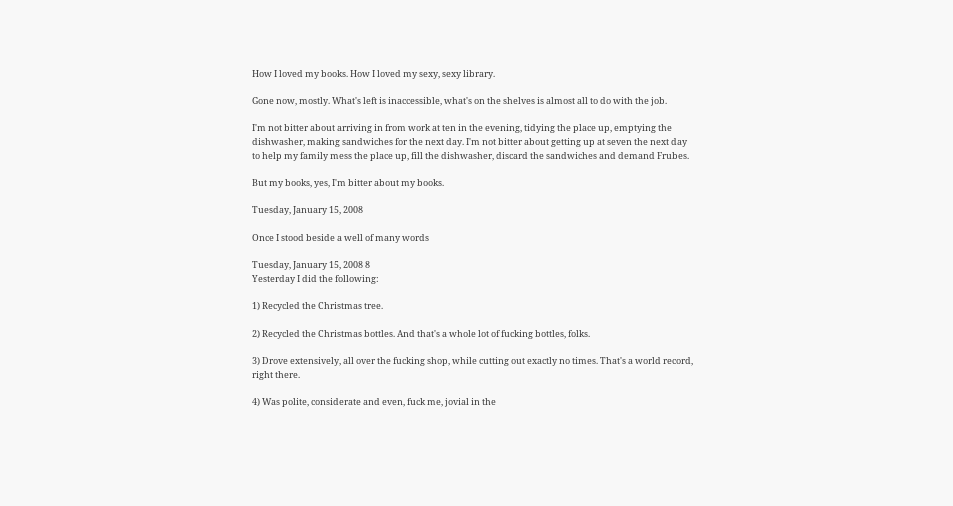How I loved my books. How I loved my sexy, sexy library.

Gone now, mostly. What's left is inaccessible, what's on the shelves is almost all to do with the job.

I'm not bitter about arriving in from work at ten in the evening, tidying the place up, emptying the dishwasher, making sandwiches for the next day. I'm not bitter about getting up at seven the next day to help my family mess the place up, fill the dishwasher, discard the sandwiches and demand Frubes.

But my books, yes, I'm bitter about my books.

Tuesday, January 15, 2008

Once I stood beside a well of many words

Tuesday, January 15, 2008 8
Yesterday I did the following:

1) Recycled the Christmas tree.

2) Recycled the Christmas bottles. And that's a whole lot of fucking bottles, folks.

3) Drove extensively, all over the fucking shop, while cutting out exactly no times. That's a world record, right there.

4) Was polite, considerate and even, fuck me, jovial in the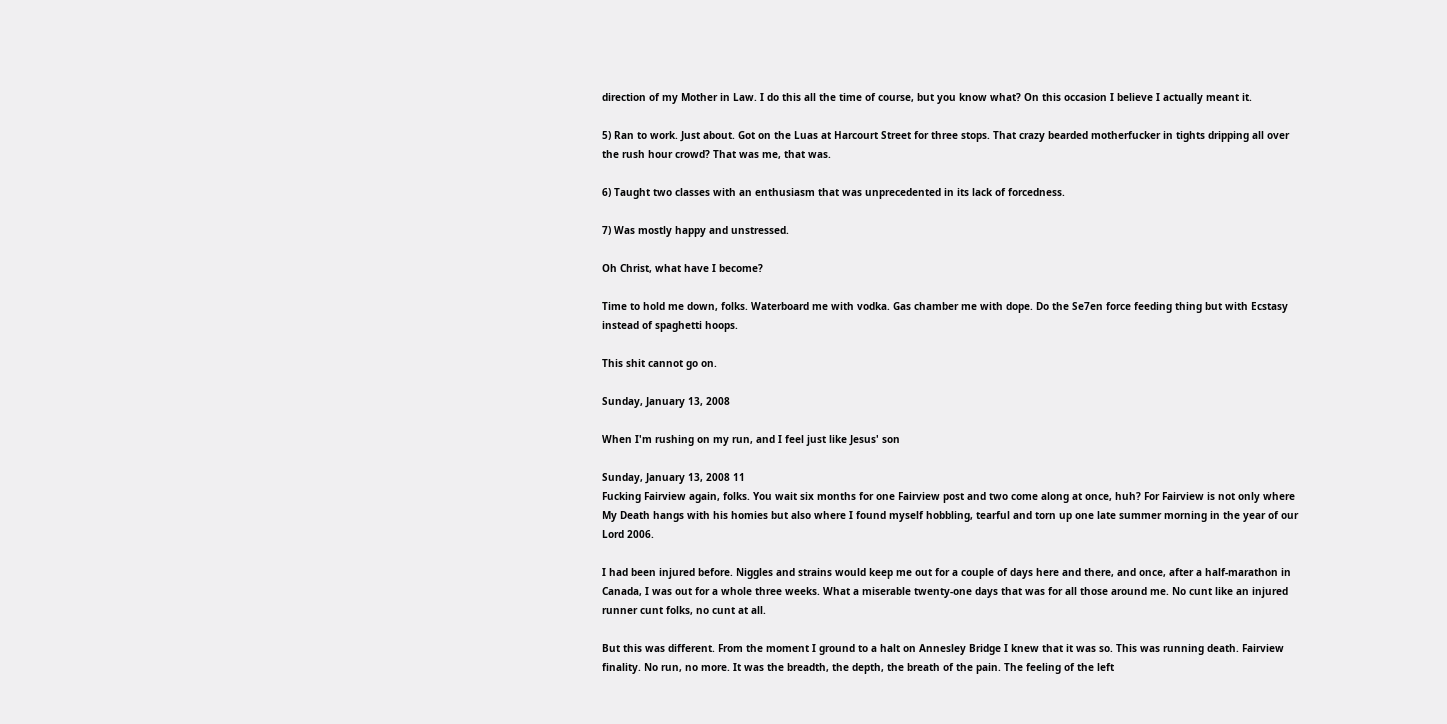direction of my Mother in Law. I do this all the time of course, but you know what? On this occasion I believe I actually meant it.

5) Ran to work. Just about. Got on the Luas at Harcourt Street for three stops. That crazy bearded motherfucker in tights dripping all over the rush hour crowd? That was me, that was.

6) Taught two classes with an enthusiasm that was unprecedented in its lack of forcedness.

7) Was mostly happy and unstressed.

Oh Christ, what have I become?

Time to hold me down, folks. Waterboard me with vodka. Gas chamber me with dope. Do the Se7en force feeding thing but with Ecstasy instead of spaghetti hoops.

This shit cannot go on.

Sunday, January 13, 2008

When I'm rushing on my run, and I feel just like Jesus' son

Sunday, January 13, 2008 11
Fucking Fairview again, folks. You wait six months for one Fairview post and two come along at once, huh? For Fairview is not only where My Death hangs with his homies but also where I found myself hobbling, tearful and torn up one late summer morning in the year of our Lord 2006.

I had been injured before. Niggles and strains would keep me out for a couple of days here and there, and once, after a half-marathon in Canada, I was out for a whole three weeks. What a miserable twenty-one days that was for all those around me. No cunt like an injured runner cunt folks, no cunt at all.

But this was different. From the moment I ground to a halt on Annesley Bridge I knew that it was so. This was running death. Fairview finality. No run, no more. It was the breadth, the depth, the breath of the pain. The feeling of the left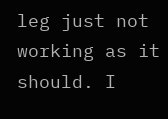leg just not working as it should. I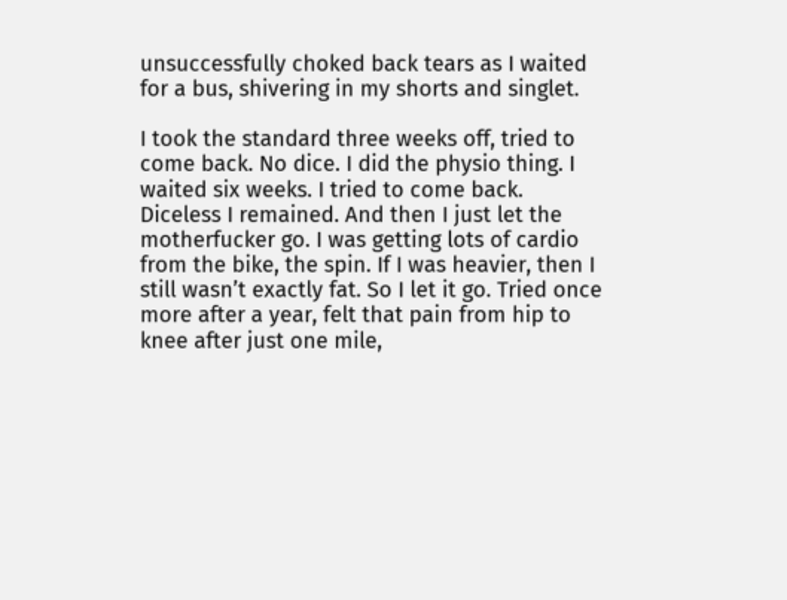unsuccessfully choked back tears as I waited for a bus, shivering in my shorts and singlet.

I took the standard three weeks off, tried to come back. No dice. I did the physio thing. I waited six weeks. I tried to come back. Diceless I remained. And then I just let the motherfucker go. I was getting lots of cardio from the bike, the spin. If I was heavier, then I still wasn’t exactly fat. So I let it go. Tried once more after a year, felt that pain from hip to knee after just one mile,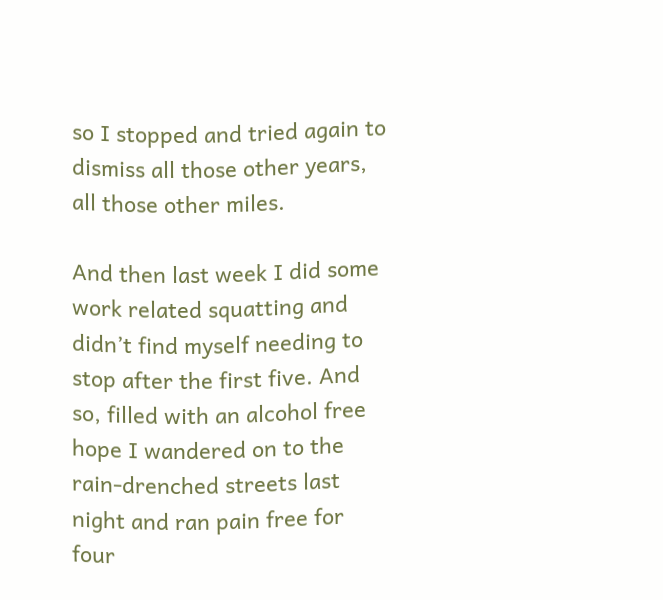so I stopped and tried again to dismiss all those other years, all those other miles.

And then last week I did some work related squatting and didn’t find myself needing to stop after the first five. And so, filled with an alcohol free hope I wandered on to the rain-drenched streets last night and ran pain free for four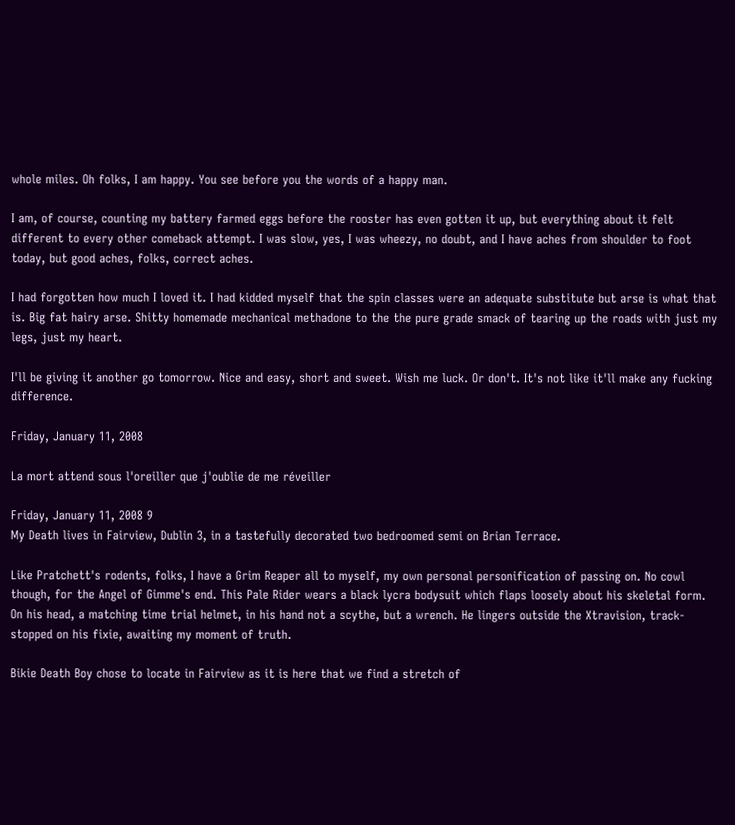whole miles. Oh folks, I am happy. You see before you the words of a happy man.

I am, of course, counting my battery farmed eggs before the rooster has even gotten it up, but everything about it felt different to every other comeback attempt. I was slow, yes, I was wheezy, no doubt, and I have aches from shoulder to foot today, but good aches, folks, correct aches.

I had forgotten how much I loved it. I had kidded myself that the spin classes were an adequate substitute but arse is what that is. Big fat hairy arse. Shitty homemade mechanical methadone to the the pure grade smack of tearing up the roads with just my legs, just my heart.

I'll be giving it another go tomorrow. Nice and easy, short and sweet. Wish me luck. Or don't. It's not like it'll make any fucking difference.

Friday, January 11, 2008

La mort attend sous l'oreiller que j'oublie de me réveiller

Friday, January 11, 2008 9
My Death lives in Fairview, Dublin 3, in a tastefully decorated two bedroomed semi on Brian Terrace.

Like Pratchett's rodents, folks, I have a Grim Reaper all to myself, my own personal personification of passing on. No cowl though, for the Angel of Gimme's end. This Pale Rider wears a black lycra bodysuit which flaps loosely about his skeletal form. On his head, a matching time trial helmet, in his hand not a scythe, but a wrench. He lingers outside the Xtravision, track-stopped on his fixie, awaiting my moment of truth.

Bikie Death Boy chose to locate in Fairview as it is here that we find a stretch of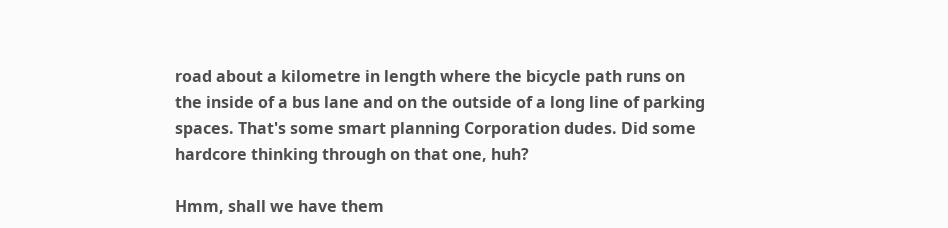road about a kilometre in length where the bicycle path runs on the inside of a bus lane and on the outside of a long line of parking spaces. That's some smart planning Corporation dudes. Did some hardcore thinking through on that one, huh?

Hmm, shall we have them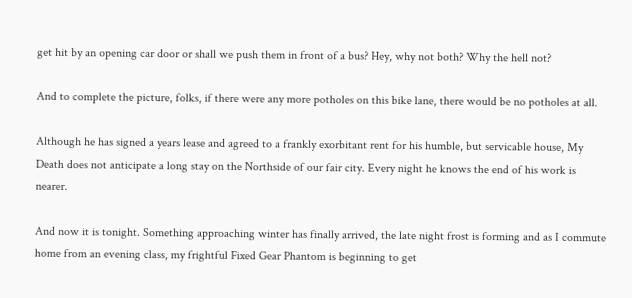get hit by an opening car door or shall we push them in front of a bus? Hey, why not both? Why the hell not?

And to complete the picture, folks, if there were any more potholes on this bike lane, there would be no potholes at all.

Although he has signed a years lease and agreed to a frankly exorbitant rent for his humble, but servicable house, My Death does not anticipate a long stay on the Northside of our fair city. Every night he knows the end of his work is nearer.

And now it is tonight. Something approaching winter has finally arrived, the late night frost is forming and as I commute home from an evening class, my frightful Fixed Gear Phantom is beginning to get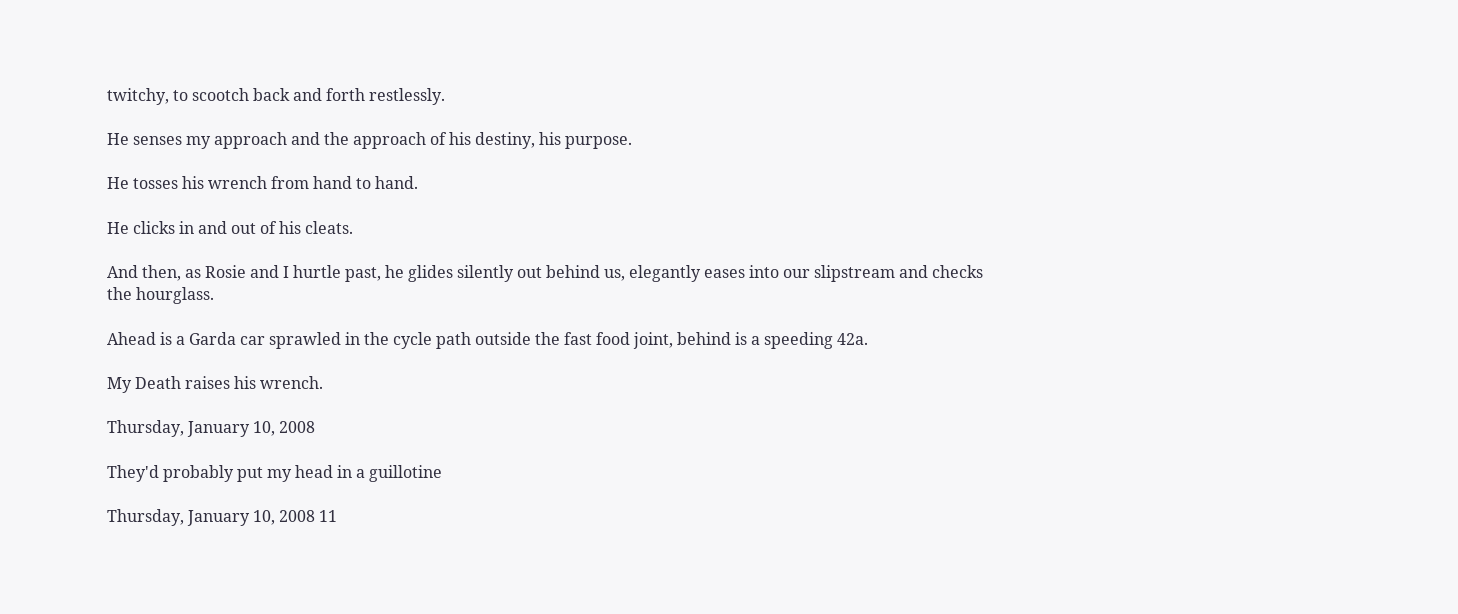twitchy, to scootch back and forth restlessly.

He senses my approach and the approach of his destiny, his purpose.

He tosses his wrench from hand to hand.

He clicks in and out of his cleats.

And then, as Rosie and I hurtle past, he glides silently out behind us, elegantly eases into our slipstream and checks the hourglass.

Ahead is a Garda car sprawled in the cycle path outside the fast food joint, behind is a speeding 42a.

My Death raises his wrench.

Thursday, January 10, 2008

They'd probably put my head in a guillotine

Thursday, January 10, 2008 11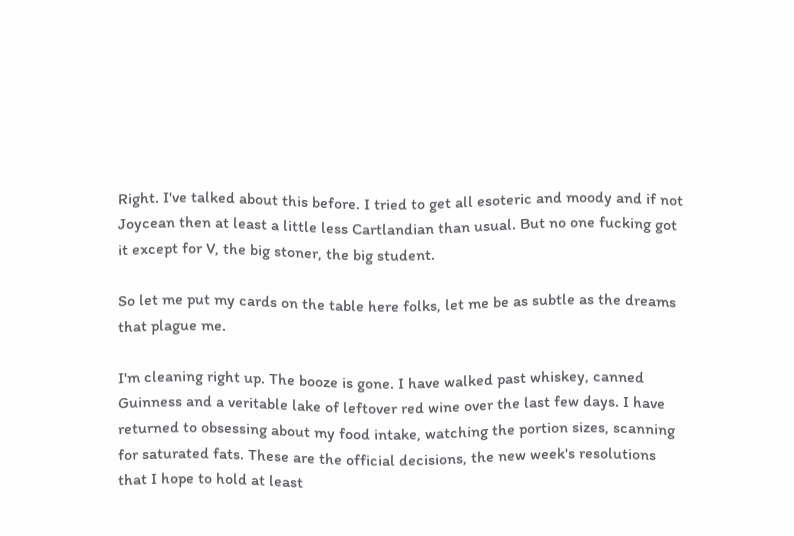Right. I've talked about this before. I tried to get all esoteric and moody and if not Joycean then at least a little less Cartlandian than usual. But no one fucking got it except for V, the big stoner, the big student.

So let me put my cards on the table here folks, let me be as subtle as the dreams that plague me.

I'm cleaning right up. The booze is gone. I have walked past whiskey, canned Guinness and a veritable lake of leftover red wine over the last few days. I have returned to obsessing about my food intake, watching the portion sizes, scanning for saturated fats. These are the official decisions, the new week's resolutions that I hope to hold at least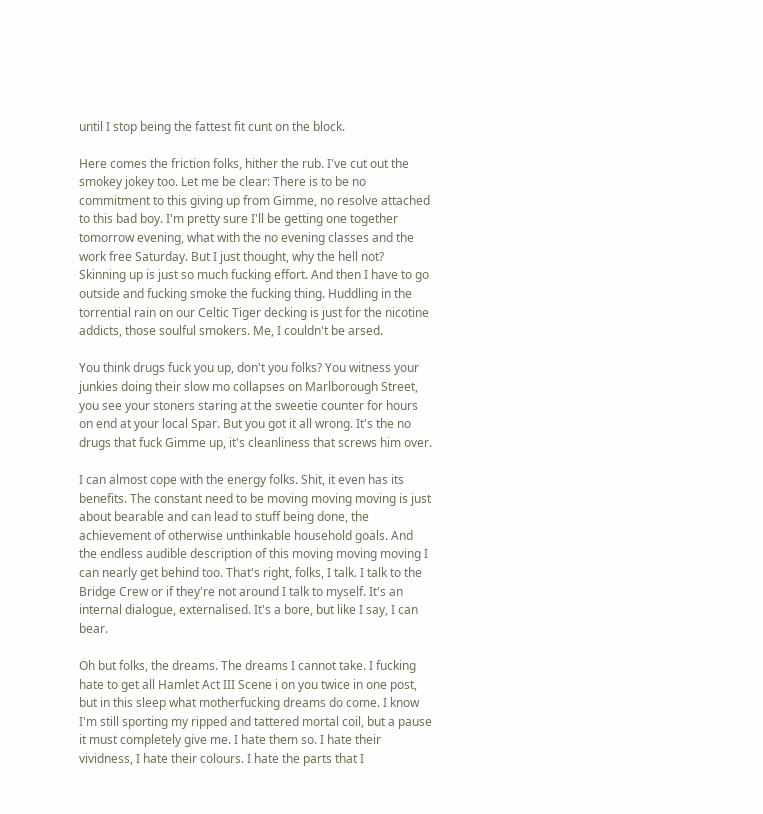until I stop being the fattest fit cunt on the block.

Here comes the friction folks, hither the rub. I've cut out the smokey jokey too. Let me be clear: There is to be no commitment to this giving up from Gimme, no resolve attached to this bad boy. I'm pretty sure I'll be getting one together tomorrow evening, what with the no evening classes and the work free Saturday. But I just thought, why the hell not? Skinning up is just so much fucking effort. And then I have to go outside and fucking smoke the fucking thing. Huddling in the torrential rain on our Celtic Tiger decking is just for the nicotine addicts, those soulful smokers. Me, I couldn't be arsed.

You think drugs fuck you up, don't you folks? You witness your junkies doing their slow mo collapses on Marlborough Street, you see your stoners staring at the sweetie counter for hours on end at your local Spar. But you got it all wrong. It's the no drugs that fuck Gimme up, it's cleanliness that screws him over.

I can almost cope with the energy folks. Shit, it even has its benefits. The constant need to be moving moving moving is just about bearable and can lead to stuff being done, the achievement of otherwise unthinkable household goals. And the endless audible description of this moving moving moving I can nearly get behind too. That's right, folks, I talk. I talk to the Bridge Crew or if they're not around I talk to myself. It's an internal dialogue, externalised. It's a bore, but like I say, I can bear.

Oh but folks, the dreams. The dreams I cannot take. I fucking hate to get all Hamlet Act III Scene i on you twice in one post, but in this sleep what motherfucking dreams do come. I know I'm still sporting my ripped and tattered mortal coil, but a pause it must completely give me. I hate them so. I hate their vividness, I hate their colours. I hate the parts that I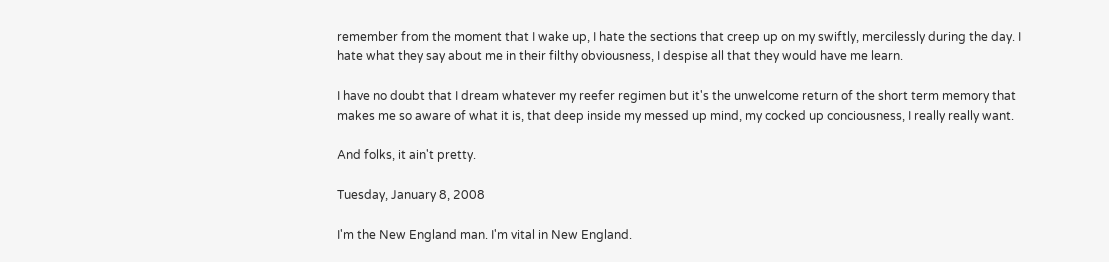remember from the moment that I wake up, I hate the sections that creep up on my swiftly, mercilessly during the day. I hate what they say about me in their filthy obviousness, I despise all that they would have me learn.

I have no doubt that I dream whatever my reefer regimen but it's the unwelcome return of the short term memory that makes me so aware of what it is, that deep inside my messed up mind, my cocked up conciousness, I really really want.

And folks, it ain't pretty.

Tuesday, January 8, 2008

I'm the New England man. I'm vital in New England.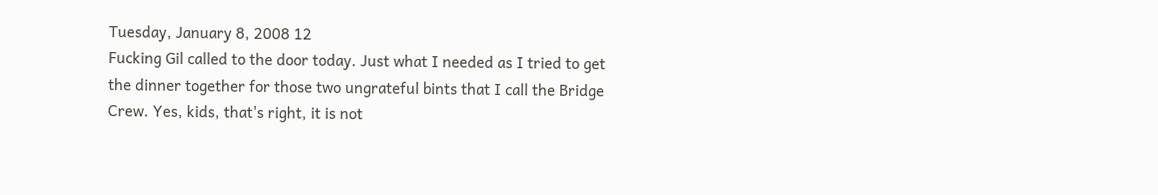Tuesday, January 8, 2008 12
Fucking Gil called to the door today. Just what I needed as I tried to get the dinner together for those two ungrateful bints that I call the Bridge Crew. Yes, kids, that's right, it is not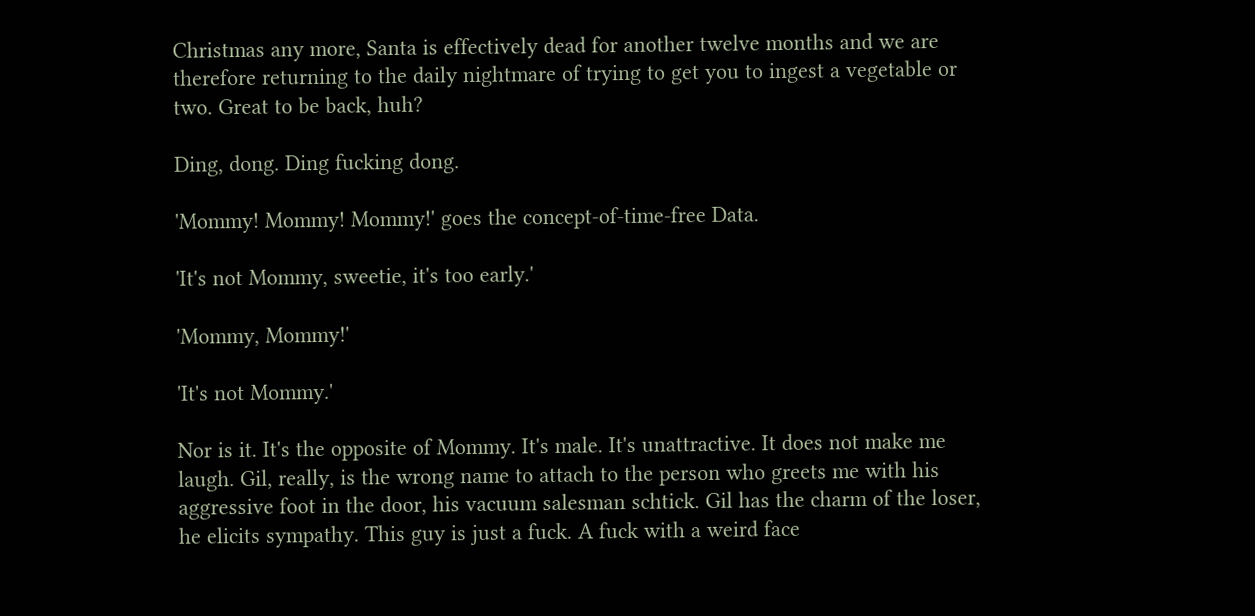Christmas any more, Santa is effectively dead for another twelve months and we are therefore returning to the daily nightmare of trying to get you to ingest a vegetable or two. Great to be back, huh?

Ding, dong. Ding fucking dong.

'Mommy! Mommy! Mommy!' goes the concept-of-time-free Data.

'It's not Mommy, sweetie, it's too early.'

'Mommy, Mommy!'

'It's not Mommy.'

Nor is it. It's the opposite of Mommy. It's male. It's unattractive. It does not make me laugh. Gil, really, is the wrong name to attach to the person who greets me with his aggressive foot in the door, his vacuum salesman schtick. Gil has the charm of the loser, he elicits sympathy. This guy is just a fuck. A fuck with a weird face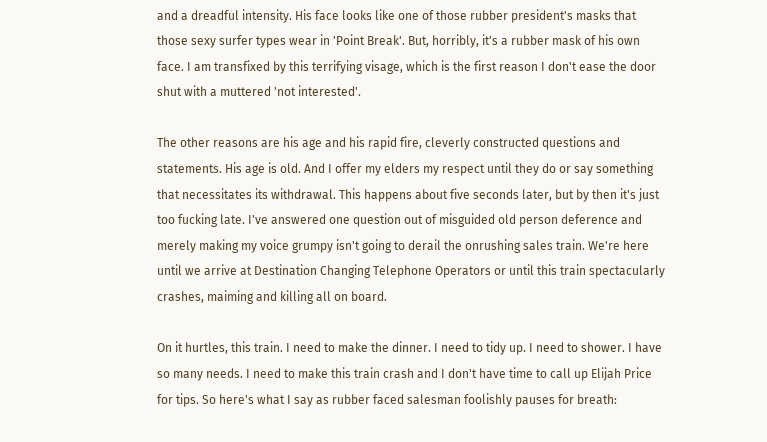and a dreadful intensity. His face looks like one of those rubber president's masks that those sexy surfer types wear in 'Point Break'. But, horribly, it's a rubber mask of his own face. I am transfixed by this terrifying visage, which is the first reason I don't ease the door shut with a muttered 'not interested'.

The other reasons are his age and his rapid fire, cleverly constructed questions and statements. His age is old. And I offer my elders my respect until they do or say something that necessitates its withdrawal. This happens about five seconds later, but by then it's just too fucking late. I've answered one question out of misguided old person deference and merely making my voice grumpy isn't going to derail the onrushing sales train. We're here until we arrive at Destination Changing Telephone Operators or until this train spectacularly crashes, maiming and killing all on board.

On it hurtles, this train. I need to make the dinner. I need to tidy up. I need to shower. I have so many needs. I need to make this train crash and I don't have time to call up Elijah Price for tips. So here's what I say as rubber faced salesman foolishly pauses for breath: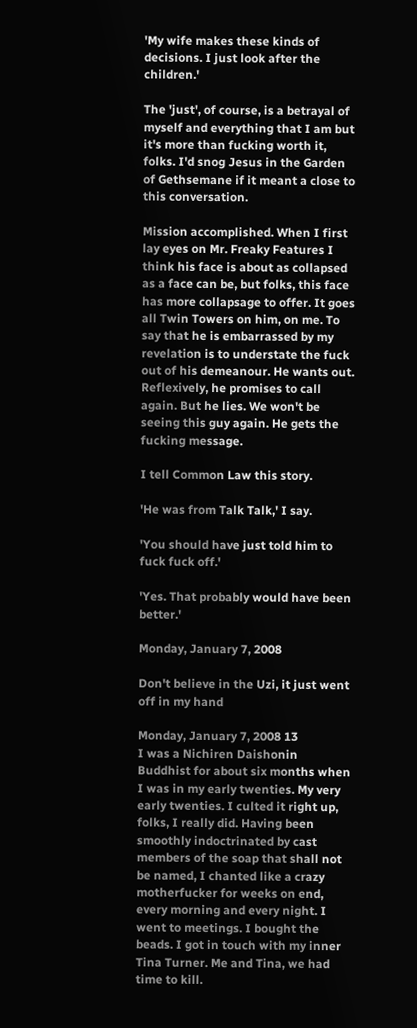'My wife makes these kinds of decisions. I just look after the children.'

The 'just', of course, is a betrayal of myself and everything that I am but it's more than fucking worth it, folks. I'd snog Jesus in the Garden of Gethsemane if it meant a close to this conversation.

Mission accomplished. When I first lay eyes on Mr. Freaky Features I think his face is about as collapsed as a face can be, but folks, this face has more collapsage to offer. It goes all Twin Towers on him, on me. To say that he is embarrassed by my revelation is to understate the fuck out of his demeanour. He wants out. Reflexively, he promises to call again. But he lies. We won't be seeing this guy again. He gets the fucking message.

I tell Common Law this story.

'He was from Talk Talk,' I say.

'You should have just told him to fuck fuck off.'

'Yes. That probably would have been better.'

Monday, January 7, 2008

Don't believe in the Uzi, it just went off in my hand

Monday, January 7, 2008 13
I was a Nichiren Daishonin Buddhist for about six months when I was in my early twenties. My very early twenties. I culted it right up, folks, I really did. Having been smoothly indoctrinated by cast members of the soap that shall not be named, I chanted like a crazy motherfucker for weeks on end, every morning and every night. I went to meetings. I bought the beads. I got in touch with my inner Tina Turner. Me and Tina, we had time to kill.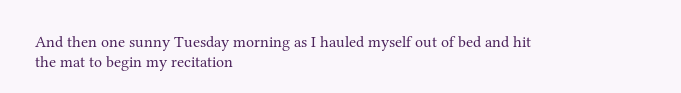And then one sunny Tuesday morning as I hauled myself out of bed and hit the mat to begin my recitation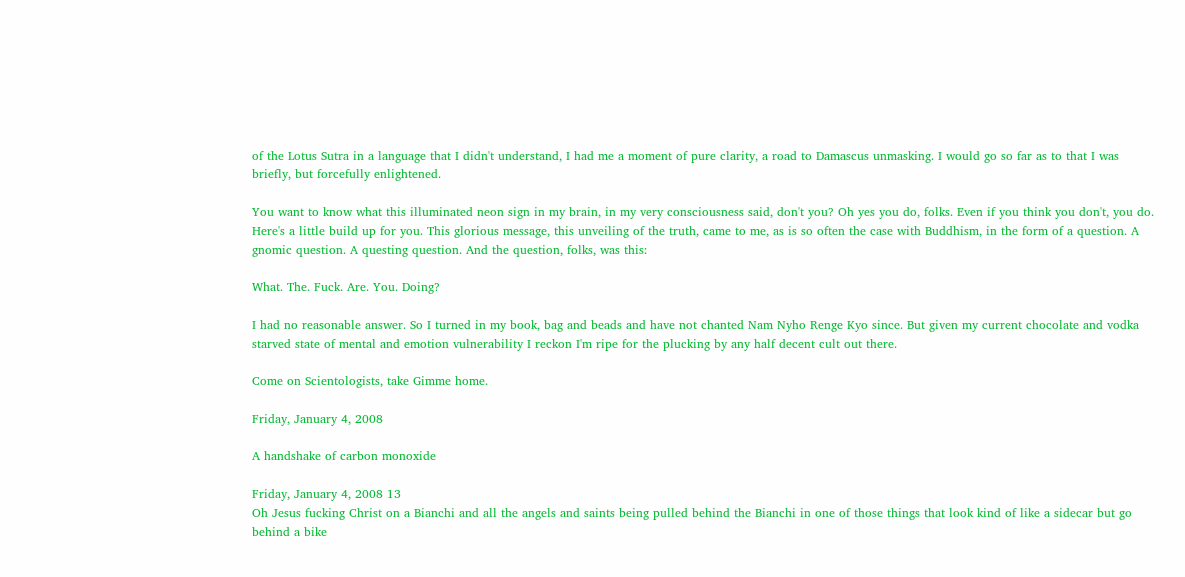of the Lotus Sutra in a language that I didn't understand, I had me a moment of pure clarity, a road to Damascus unmasking. I would go so far as to that I was briefly, but forcefully enlightened.

You want to know what this illuminated neon sign in my brain, in my very consciousness said, don't you? Oh yes you do, folks. Even if you think you don't, you do. Here's a little build up for you. This glorious message, this unveiling of the truth, came to me, as is so often the case with Buddhism, in the form of a question. A gnomic question. A questing question. And the question, folks, was this:

What. The. Fuck. Are. You. Doing?

I had no reasonable answer. So I turned in my book, bag and beads and have not chanted Nam Nyho Renge Kyo since. But given my current chocolate and vodka starved state of mental and emotion vulnerability I reckon I'm ripe for the plucking by any half decent cult out there.

Come on Scientologists, take Gimme home.

Friday, January 4, 2008

A handshake of carbon monoxide

Friday, January 4, 2008 13
Oh Jesus fucking Christ on a Bianchi and all the angels and saints being pulled behind the Bianchi in one of those things that look kind of like a sidecar but go behind a bike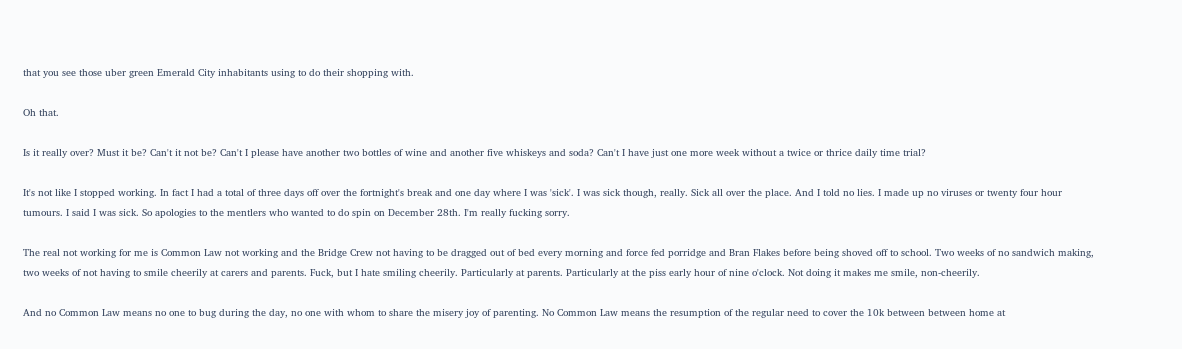that you see those uber green Emerald City inhabitants using to do their shopping with.

Oh that.

Is it really over? Must it be? Can't it not be? Can't I please have another two bottles of wine and another five whiskeys and soda? Can't I have just one more week without a twice or thrice daily time trial?

It's not like I stopped working. In fact I had a total of three days off over the fortnight's break and one day where I was 'sick'. I was sick though, really. Sick all over the place. And I told no lies. I made up no viruses or twenty four hour tumours. I said I was sick. So apologies to the mentlers who wanted to do spin on December 28th. I'm really fucking sorry.

The real not working for me is Common Law not working and the Bridge Crew not having to be dragged out of bed every morning and force fed porridge and Bran Flakes before being shoved off to school. Two weeks of no sandwich making, two weeks of not having to smile cheerily at carers and parents. Fuck, but I hate smiling cheerily. Particularly at parents. Particularly at the piss early hour of nine o'clock. Not doing it makes me smile, non-cheerily.

And no Common Law means no one to bug during the day, no one with whom to share the misery joy of parenting. No Common Law means the resumption of the regular need to cover the 10k between between home at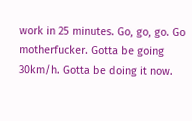work in 25 minutes. Go, go, go. Go motherfucker. Gotta be going 30km/h. Gotta be doing it now.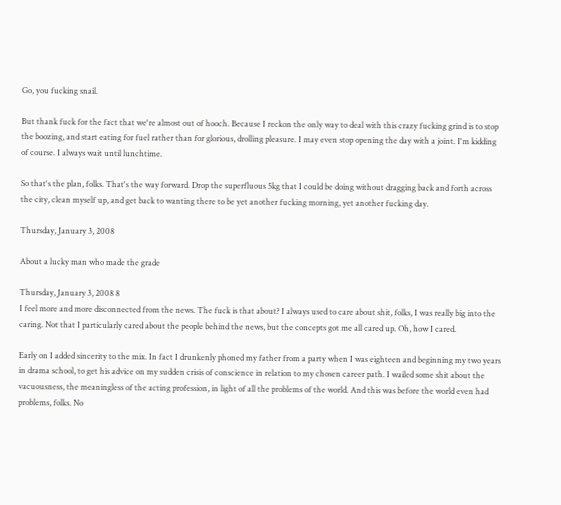Go, you fucking snail.

But thank fuck for the fact that we're almost out of hooch. Because I reckon the only way to deal with this crazy fucking grind is to stop the boozing, and start eating for fuel rather than for glorious, drolling pleasure. I may even stop opening the day with a joint. I'm kidding of course. I always wait until lunchtime.

So that's the plan, folks. That's the way forward. Drop the superfluous 5kg that I could be doing without dragging back and forth across the city, clean myself up, and get back to wanting there to be yet another fucking morning, yet another fucking day.

Thursday, January 3, 2008

About a lucky man who made the grade

Thursday, January 3, 2008 8
I feel more and more disconnected from the news. The fuck is that about? I always used to care about shit, folks, I was really big into the caring. Not that I particularly cared about the people behind the news, but the concepts got me all cared up. Oh, how I cared.

Early on I added sincerity to the mix. In fact I drunkenly phoned my father from a party when I was eighteen and beginning my two years in drama school, to get his advice on my sudden crisis of conscience in relation to my chosen career path. I wailed some shit about the vacuousness, the meaningless of the acting profession, in light of all the problems of the world. And this was before the world even had problems, folks. No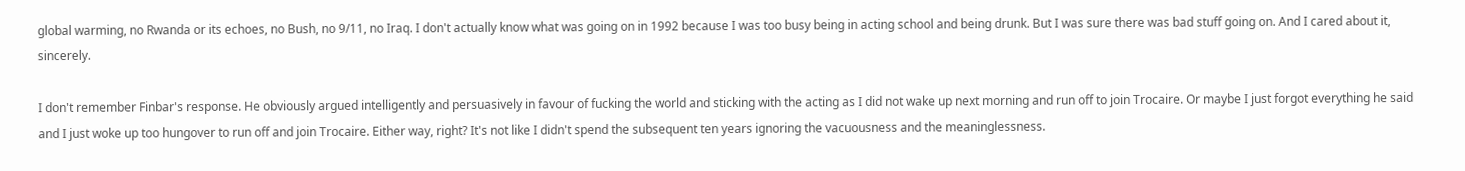global warming, no Rwanda or its echoes, no Bush, no 9/11, no Iraq. I don't actually know what was going on in 1992 because I was too busy being in acting school and being drunk. But I was sure there was bad stuff going on. And I cared about it, sincerely.

I don't remember Finbar's response. He obviously argued intelligently and persuasively in favour of fucking the world and sticking with the acting as I did not wake up next morning and run off to join Trocaire. Or maybe I just forgot everything he said and I just woke up too hungover to run off and join Trocaire. Either way, right? It's not like I didn't spend the subsequent ten years ignoring the vacuousness and the meaninglessness.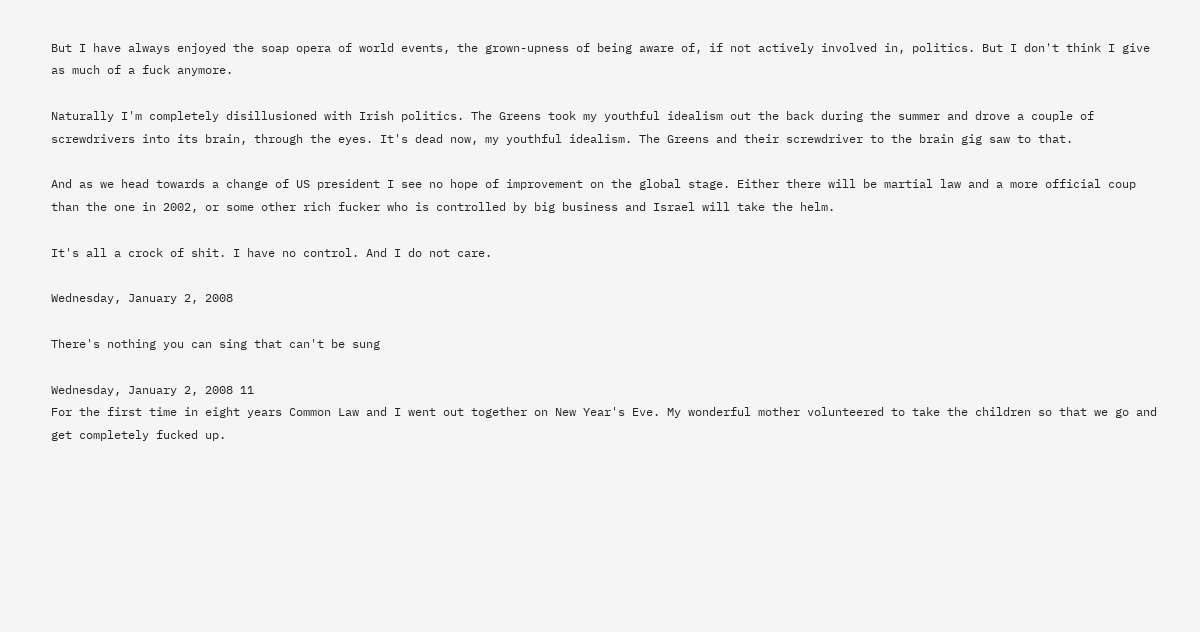But I have always enjoyed the soap opera of world events, the grown-upness of being aware of, if not actively involved in, politics. But I don't think I give as much of a fuck anymore.

Naturally I'm completely disillusioned with Irish politics. The Greens took my youthful idealism out the back during the summer and drove a couple of screwdrivers into its brain, through the eyes. It's dead now, my youthful idealism. The Greens and their screwdriver to the brain gig saw to that.

And as we head towards a change of US president I see no hope of improvement on the global stage. Either there will be martial law and a more official coup than the one in 2002, or some other rich fucker who is controlled by big business and Israel will take the helm.

It's all a crock of shit. I have no control. And I do not care.

Wednesday, January 2, 2008

There's nothing you can sing that can't be sung

Wednesday, January 2, 2008 11
For the first time in eight years Common Law and I went out together on New Year's Eve. My wonderful mother volunteered to take the children so that we go and get completely fucked up.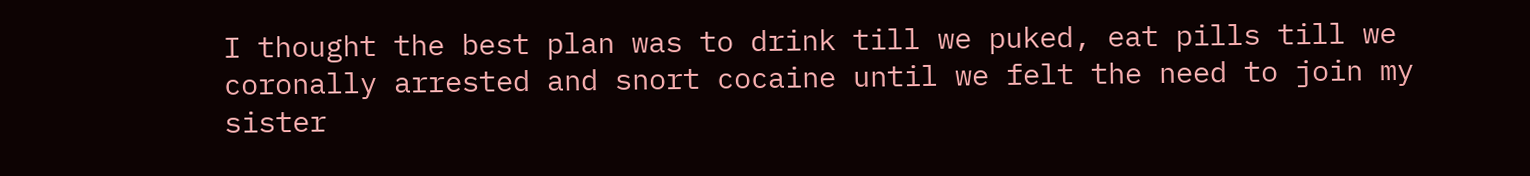I thought the best plan was to drink till we puked, eat pills till we coronally arrested and snort cocaine until we felt the need to join my sister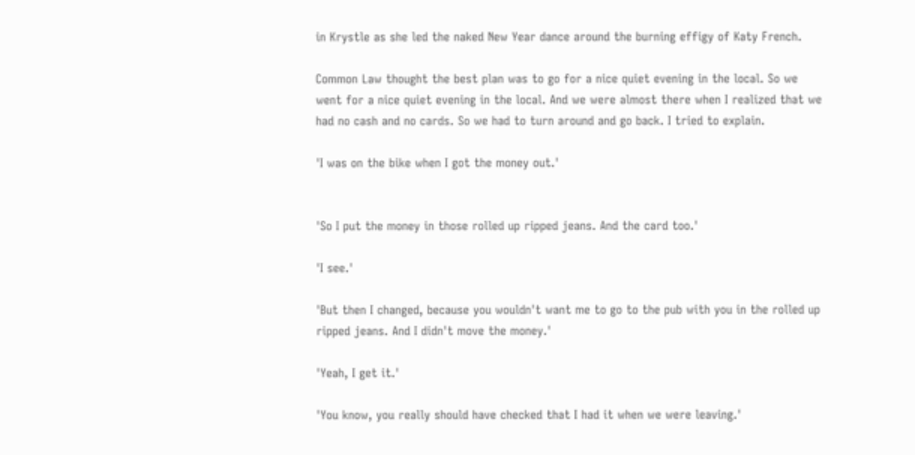in Krystle as she led the naked New Year dance around the burning effigy of Katy French.

Common Law thought the best plan was to go for a nice quiet evening in the local. So we went for a nice quiet evening in the local. And we were almost there when I realized that we had no cash and no cards. So we had to turn around and go back. I tried to explain.

'I was on the bike when I got the money out.'


'So I put the money in those rolled up ripped jeans. And the card too.'

'I see.'

'But then I changed, because you wouldn't want me to go to the pub with you in the rolled up ripped jeans. And I didn't move the money.'

'Yeah, I get it.'

'You know, you really should have checked that I had it when we were leaving.'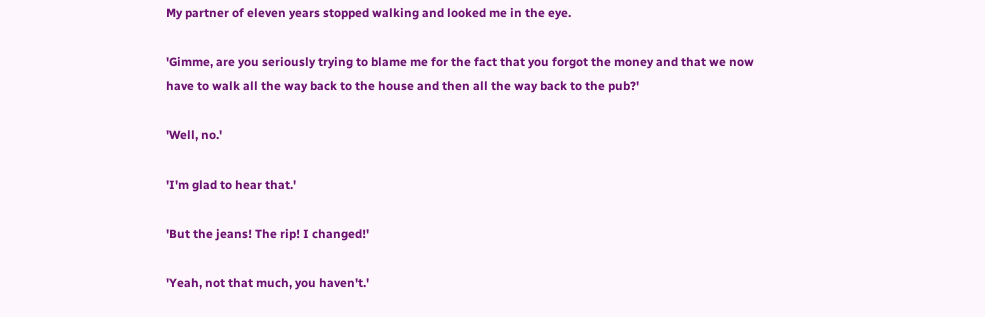My partner of eleven years stopped walking and looked me in the eye.

'Gimme, are you seriously trying to blame me for the fact that you forgot the money and that we now have to walk all the way back to the house and then all the way back to the pub?'

'Well, no.'

'I'm glad to hear that.'

'But the jeans! The rip! I changed!'

'Yeah, not that much, you haven't.'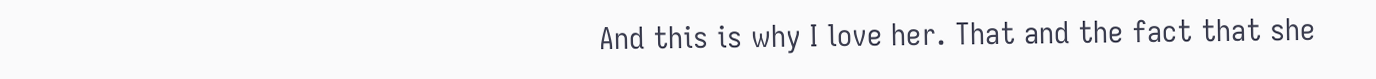And this is why I love her. That and the fact that she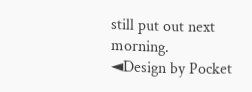still put out next morning.
◄Design by Pocket